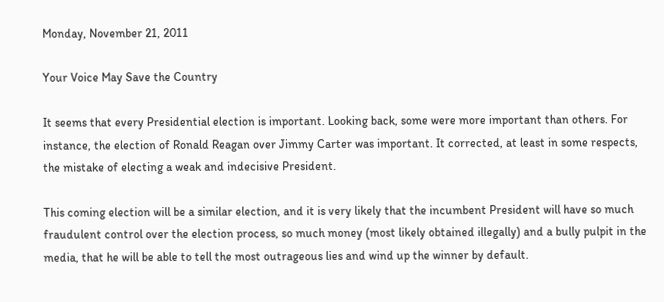Monday, November 21, 2011

Your Voice May Save the Country

It seems that every Presidential election is important. Looking back, some were more important than others. For instance, the election of Ronald Reagan over Jimmy Carter was important. It corrected, at least in some respects, the mistake of electing a weak and indecisive President.

This coming election will be a similar election, and it is very likely that the incumbent President will have so much fraudulent control over the election process, so much money (most likely obtained illegally) and a bully pulpit in the media, that he will be able to tell the most outrageous lies and wind up the winner by default.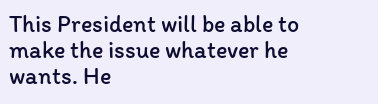This President will be able to make the issue whatever he wants. He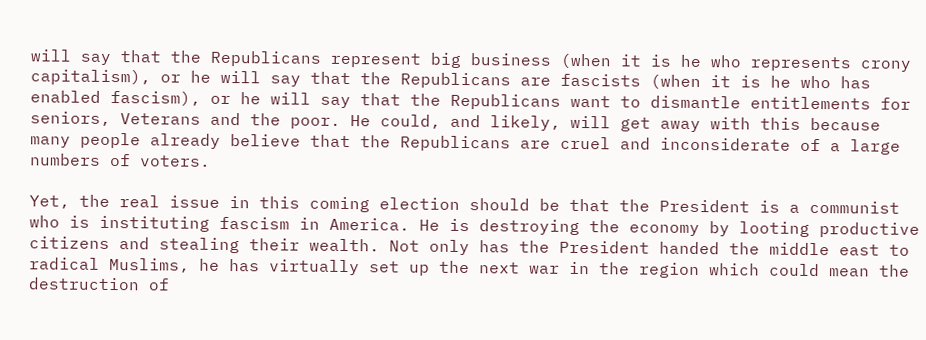will say that the Republicans represent big business (when it is he who represents crony capitalism), or he will say that the Republicans are fascists (when it is he who has enabled fascism), or he will say that the Republicans want to dismantle entitlements for seniors, Veterans and the poor. He could, and likely, will get away with this because many people already believe that the Republicans are cruel and inconsiderate of a large numbers of voters.

Yet, the real issue in this coming election should be that the President is a communist who is instituting fascism in America. He is destroying the economy by looting productive citizens and stealing their wealth. Not only has the President handed the middle east to radical Muslims, he has virtually set up the next war in the region which could mean the destruction of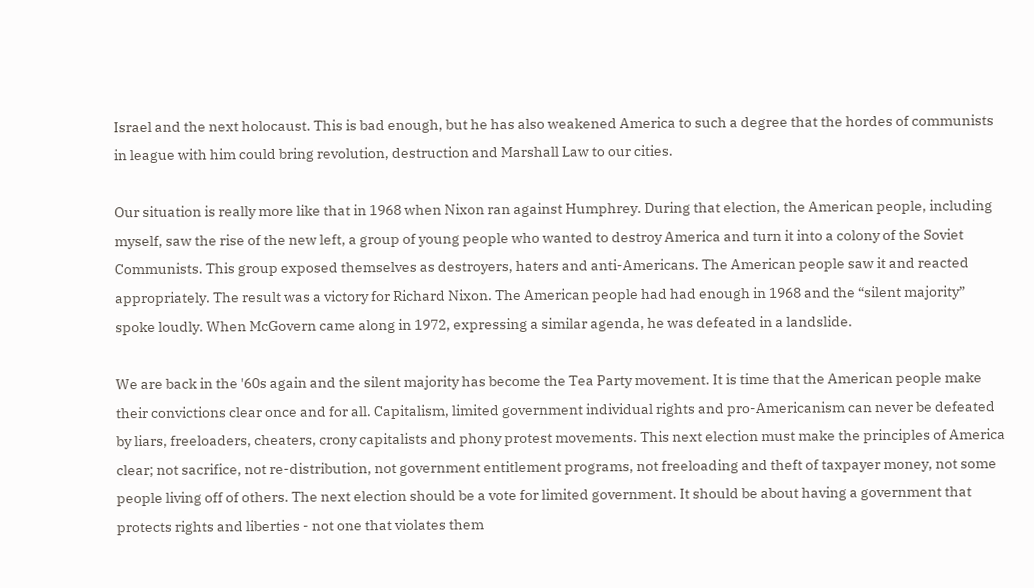Israel and the next holocaust. This is bad enough, but he has also weakened America to such a degree that the hordes of communists in league with him could bring revolution, destruction and Marshall Law to our cities.

Our situation is really more like that in 1968 when Nixon ran against Humphrey. During that election, the American people, including myself, saw the rise of the new left, a group of young people who wanted to destroy America and turn it into a colony of the Soviet Communists. This group exposed themselves as destroyers, haters and anti-Americans. The American people saw it and reacted appropriately. The result was a victory for Richard Nixon. The American people had had enough in 1968 and the “silent majority” spoke loudly. When McGovern came along in 1972, expressing a similar agenda, he was defeated in a landslide.

We are back in the '60s again and the silent majority has become the Tea Party movement. It is time that the American people make their convictions clear once and for all. Capitalism, limited government individual rights and pro-Americanism can never be defeated by liars, freeloaders, cheaters, crony capitalists and phony protest movements. This next election must make the principles of America clear; not sacrifice, not re-distribution, not government entitlement programs, not freeloading and theft of taxpayer money, not some people living off of others. The next election should be a vote for limited government. It should be about having a government that protects rights and liberties - not one that violates them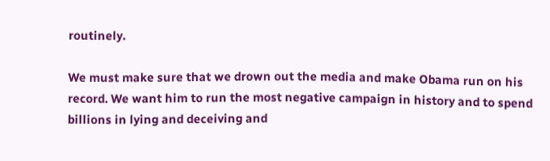routinely.

We must make sure that we drown out the media and make Obama run on his record. We want him to run the most negative campaign in history and to spend billions in lying and deceiving and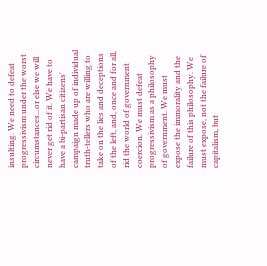insulting. We need to defeat progressivism under the worst circumstances...or else we will never get rid of it. We have to have a bi-partisan citizens' campaign made up of individual truth-tellers who are willing to take on the lies and deceptions of the left, and, once and for all, rid the world of government coercion. We must defeat progressivism as a philosophy of government. We must expose the immorality and the failure of this philosophy. We must expose, not the failure of capitalism, but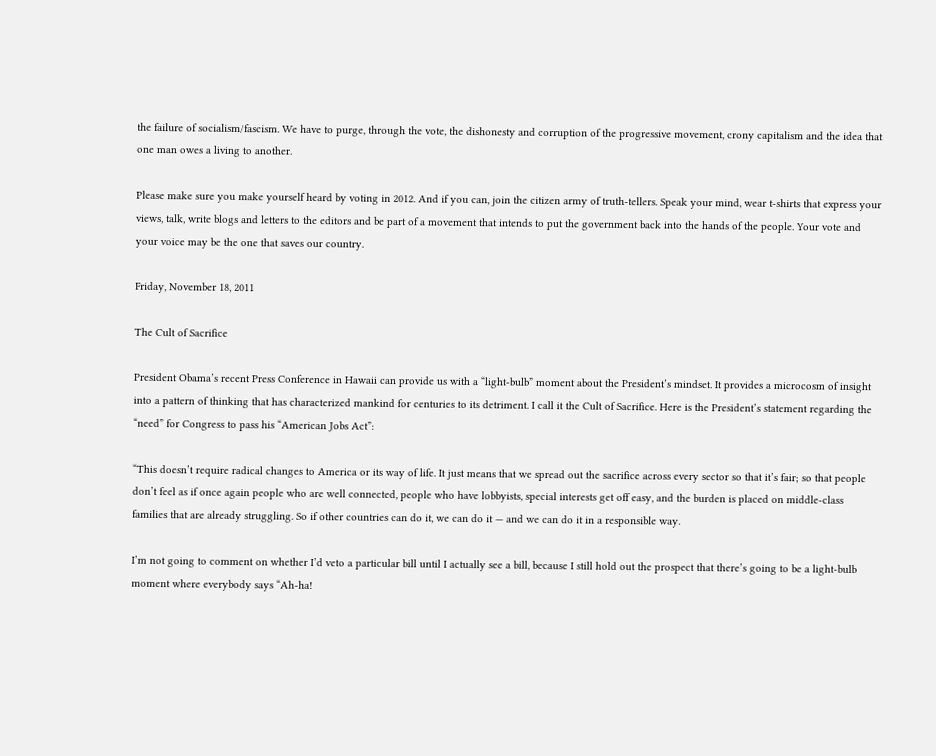the failure of socialism/fascism. We have to purge, through the vote, the dishonesty and corruption of the progressive movement, crony capitalism and the idea that one man owes a living to another.

Please make sure you make yourself heard by voting in 2012. And if you can, join the citizen army of truth-tellers. Speak your mind, wear t-shirts that express your views, talk, write blogs and letters to the editors and be part of a movement that intends to put the government back into the hands of the people. Your vote and your voice may be the one that saves our country.

Friday, November 18, 2011

The Cult of Sacrifice

President Obama’s recent Press Conference in Hawaii can provide us with a “light-bulb” moment about the President’s mindset. It provides a microcosm of insight into a pattern of thinking that has characterized mankind for centuries to its detriment. I call it the Cult of Sacrifice. Here is the President’s statement regarding the “need” for Congress to pass his “American Jobs Act”:

“This doesn’t require radical changes to America or its way of life. It just means that we spread out the sacrifice across every sector so that it’s fair; so that people don’t feel as if once again people who are well connected, people who have lobbyists, special interests get off easy, and the burden is placed on middle-class families that are already struggling. So if other countries can do it, we can do it — and we can do it in a responsible way.

I’m not going to comment on whether I’d veto a particular bill until I actually see a bill, because I still hold out the prospect that there’s going to be a light-bulb moment where everybody says “Ah-ha!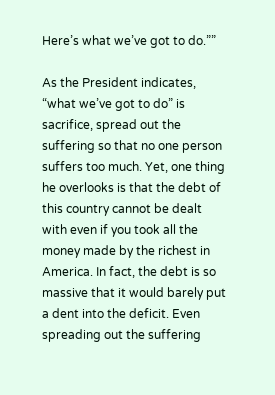Here’s what we’ve got to do.””

As the President indicates, “what we’ve got to do” is sacrifice, spread out the suffering so that no one person suffers too much. Yet, one thing he overlooks is that the debt of this country cannot be dealt with even if you took all the money made by the richest in America. In fact, the debt is so massive that it would barely put a dent into the deficit. Even spreading out the suffering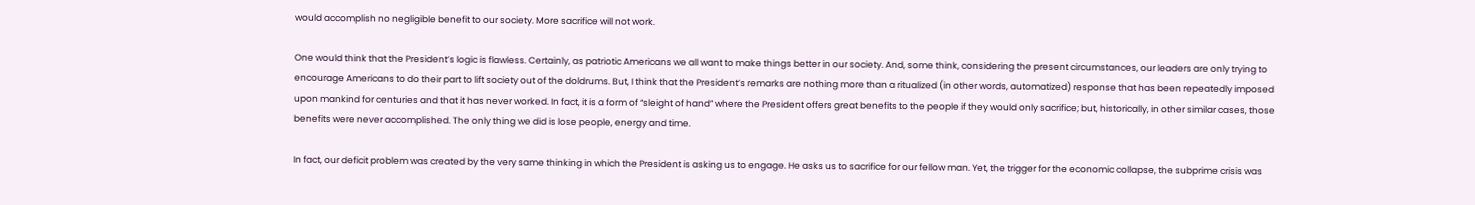would accomplish no negligible benefit to our society. More sacrifice will not work.

One would think that the President’s logic is flawless. Certainly, as patriotic Americans we all want to make things better in our society. And, some think, considering the present circumstances, our leaders are only trying to encourage Americans to do their part to lift society out of the doldrums. But, I think that the President’s remarks are nothing more than a ritualized (in other words, automatized) response that has been repeatedly imposed upon mankind for centuries and that it has never worked. In fact, it is a form of “sleight of hand” where the President offers great benefits to the people if they would only sacrifice; but, historically, in other similar cases, those benefits were never accomplished. The only thing we did is lose people, energy and time.

In fact, our deficit problem was created by the very same thinking in which the President is asking us to engage. He asks us to sacrifice for our fellow man. Yet, the trigger for the economic collapse, the subprime crisis was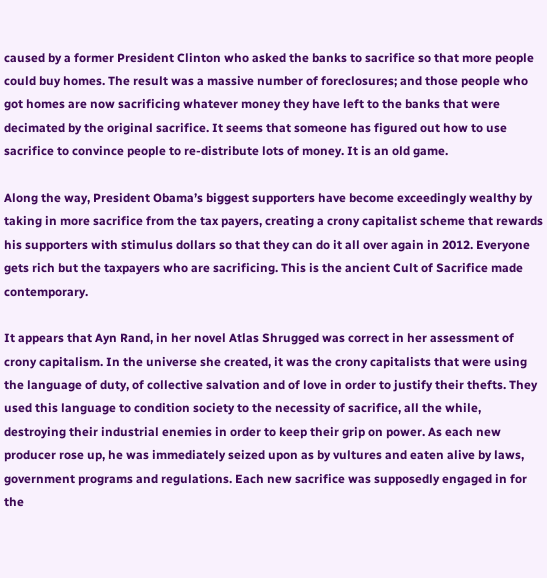caused by a former President Clinton who asked the banks to sacrifice so that more people could buy homes. The result was a massive number of foreclosures; and those people who got homes are now sacrificing whatever money they have left to the banks that were decimated by the original sacrifice. It seems that someone has figured out how to use sacrifice to convince people to re-distribute lots of money. It is an old game.

Along the way, President Obama’s biggest supporters have become exceedingly wealthy by taking in more sacrifice from the tax payers, creating a crony capitalist scheme that rewards his supporters with stimulus dollars so that they can do it all over again in 2012. Everyone gets rich but the taxpayers who are sacrificing. This is the ancient Cult of Sacrifice made contemporary.

It appears that Ayn Rand, in her novel Atlas Shrugged was correct in her assessment of crony capitalism. In the universe she created, it was the crony capitalists that were using the language of duty, of collective salvation and of love in order to justify their thefts. They used this language to condition society to the necessity of sacrifice, all the while, destroying their industrial enemies in order to keep their grip on power. As each new producer rose up, he was immediately seized upon as by vultures and eaten alive by laws, government programs and regulations. Each new sacrifice was supposedly engaged in for the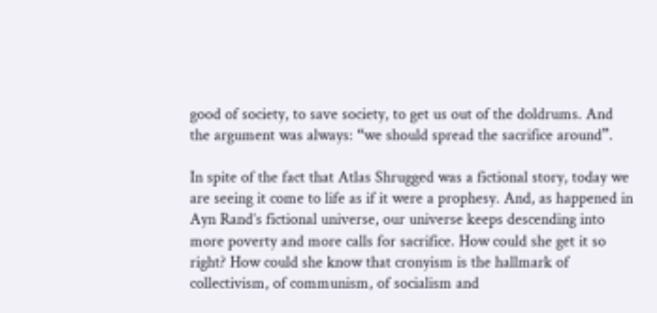good of society, to save society, to get us out of the doldrums. And the argument was always: “we should spread the sacrifice around”.

In spite of the fact that Atlas Shrugged was a fictional story, today we are seeing it come to life as if it were a prophesy. And, as happened in Ayn Rand’s fictional universe, our universe keeps descending into more poverty and more calls for sacrifice. How could she get it so right? How could she know that cronyism is the hallmark of collectivism, of communism, of socialism and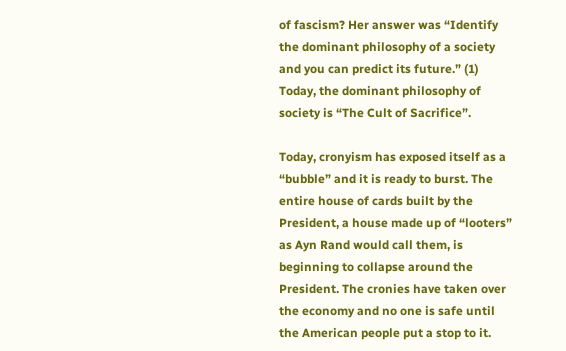of fascism? Her answer was “Identify the dominant philosophy of a society and you can predict its future.” (1) Today, the dominant philosophy of society is “The Cult of Sacrifice”.

Today, cronyism has exposed itself as a “bubble” and it is ready to burst. The entire house of cards built by the President, a house made up of “looters” as Ayn Rand would call them, is beginning to collapse around the President. The cronies have taken over the economy and no one is safe until the American people put a stop to it.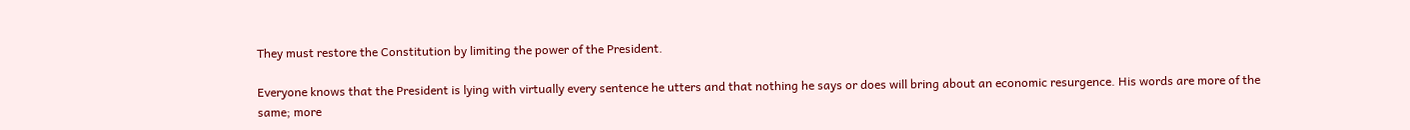They must restore the Constitution by limiting the power of the President.

Everyone knows that the President is lying with virtually every sentence he utters and that nothing he says or does will bring about an economic resurgence. His words are more of the same; more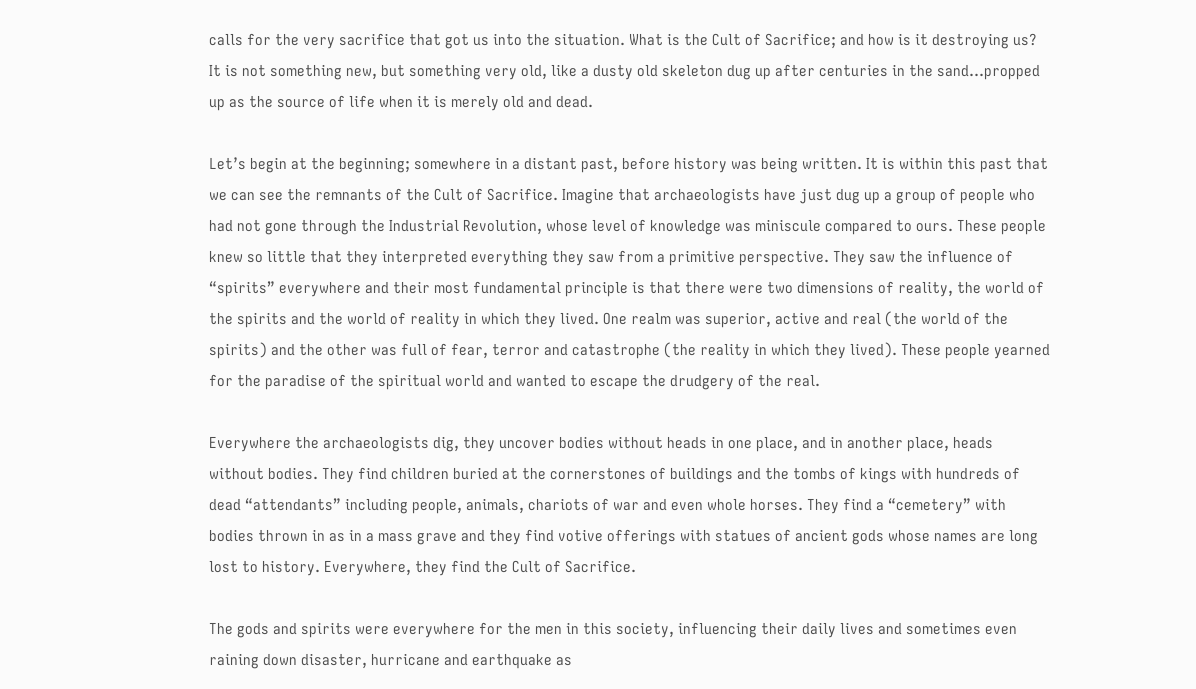calls for the very sacrifice that got us into the situation. What is the Cult of Sacrifice; and how is it destroying us? It is not something new, but something very old, like a dusty old skeleton dug up after centuries in the sand…propped up as the source of life when it is merely old and dead.

Let’s begin at the beginning; somewhere in a distant past, before history was being written. It is within this past that we can see the remnants of the Cult of Sacrifice. Imagine that archaeologists have just dug up a group of people who had not gone through the Industrial Revolution, whose level of knowledge was miniscule compared to ours. These people knew so little that they interpreted everything they saw from a primitive perspective. They saw the influence of “spirits” everywhere and their most fundamental principle is that there were two dimensions of reality, the world of the spirits and the world of reality in which they lived. One realm was superior, active and real (the world of the spirits) and the other was full of fear, terror and catastrophe (the reality in which they lived). These people yearned for the paradise of the spiritual world and wanted to escape the drudgery of the real.

Everywhere the archaeologists dig, they uncover bodies without heads in one place, and in another place, heads without bodies. They find children buried at the cornerstones of buildings and the tombs of kings with hundreds of dead “attendants” including people, animals, chariots of war and even whole horses. They find a “cemetery” with bodies thrown in as in a mass grave and they find votive offerings with statues of ancient gods whose names are long lost to history. Everywhere, they find the Cult of Sacrifice.

The gods and spirits were everywhere for the men in this society, influencing their daily lives and sometimes even raining down disaster, hurricane and earthquake as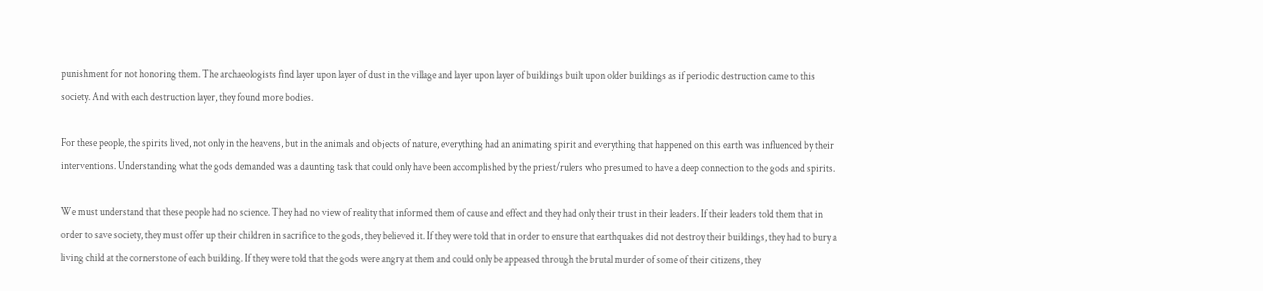punishment for not honoring them. The archaeologists find layer upon layer of dust in the village and layer upon layer of buildings built upon older buildings as if periodic destruction came to this society. And with each destruction layer, they found more bodies.

For these people, the spirits lived, not only in the heavens, but in the animals and objects of nature, everything had an animating spirit and everything that happened on this earth was influenced by their interventions. Understanding what the gods demanded was a daunting task that could only have been accomplished by the priest/rulers who presumed to have a deep connection to the gods and spirits.

We must understand that these people had no science. They had no view of reality that informed them of cause and effect and they had only their trust in their leaders. If their leaders told them that in order to save society, they must offer up their children in sacrifice to the gods, they believed it. If they were told that in order to ensure that earthquakes did not destroy their buildings, they had to bury a living child at the cornerstone of each building. If they were told that the gods were angry at them and could only be appeased through the brutal murder of some of their citizens, they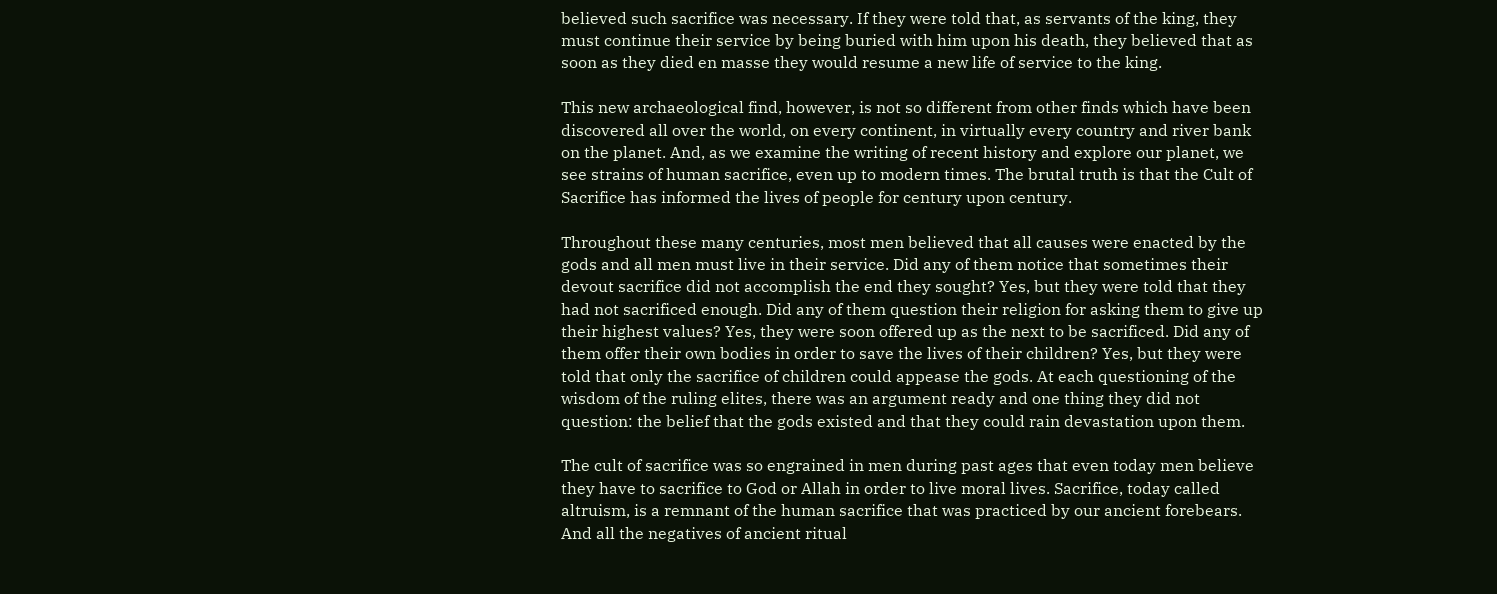believed such sacrifice was necessary. If they were told that, as servants of the king, they must continue their service by being buried with him upon his death, they believed that as soon as they died en masse they would resume a new life of service to the king.

This new archaeological find, however, is not so different from other finds which have been discovered all over the world, on every continent, in virtually every country and river bank on the planet. And, as we examine the writing of recent history and explore our planet, we see strains of human sacrifice, even up to modern times. The brutal truth is that the Cult of Sacrifice has informed the lives of people for century upon century.

Throughout these many centuries, most men believed that all causes were enacted by the gods and all men must live in their service. Did any of them notice that sometimes their devout sacrifice did not accomplish the end they sought? Yes, but they were told that they had not sacrificed enough. Did any of them question their religion for asking them to give up their highest values? Yes, they were soon offered up as the next to be sacrificed. Did any of them offer their own bodies in order to save the lives of their children? Yes, but they were told that only the sacrifice of children could appease the gods. At each questioning of the wisdom of the ruling elites, there was an argument ready and one thing they did not question: the belief that the gods existed and that they could rain devastation upon them.

The cult of sacrifice was so engrained in men during past ages that even today men believe they have to sacrifice to God or Allah in order to live moral lives. Sacrifice, today called altruism, is a remnant of the human sacrifice that was practiced by our ancient forebears. And all the negatives of ancient ritual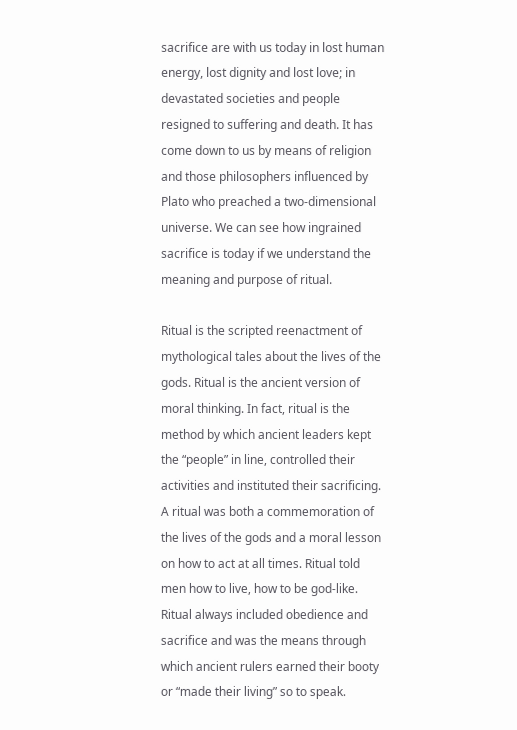sacrifice are with us today in lost human energy, lost dignity and lost love; in devastated societies and people resigned to suffering and death. It has come down to us by means of religion and those philosophers influenced by Plato who preached a two-dimensional universe. We can see how ingrained sacrifice is today if we understand the meaning and purpose of ritual.

Ritual is the scripted reenactment of mythological tales about the lives of the gods. Ritual is the ancient version of moral thinking. In fact, ritual is the method by which ancient leaders kept the “people” in line, controlled their activities and instituted their sacrificing. A ritual was both a commemoration of the lives of the gods and a moral lesson on how to act at all times. Ritual told men how to live, how to be god-like. Ritual always included obedience and sacrifice and was the means through which ancient rulers earned their booty or “made their living” so to speak.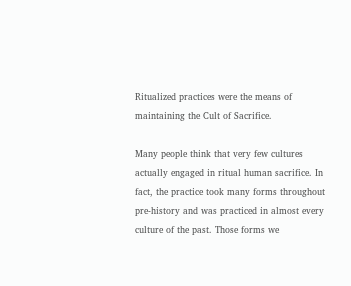Ritualized practices were the means of maintaining the Cult of Sacrifice.

Many people think that very few cultures actually engaged in ritual human sacrifice. In fact, the practice took many forms throughout pre-history and was practiced in almost every culture of the past. Those forms we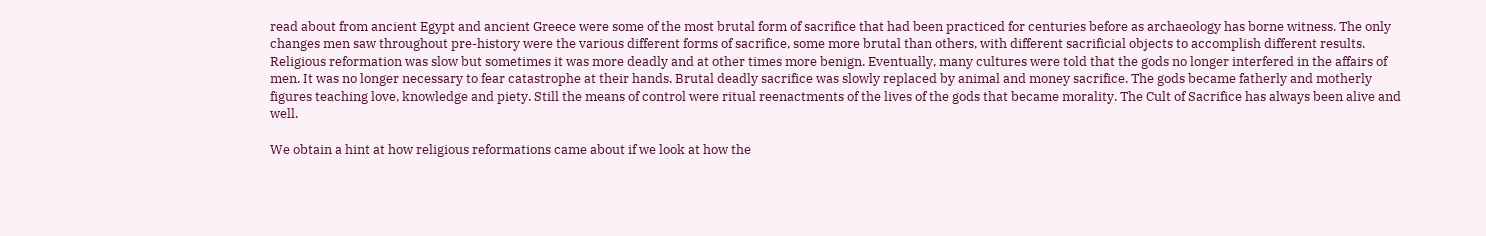read about from ancient Egypt and ancient Greece were some of the most brutal form of sacrifice that had been practiced for centuries before as archaeology has borne witness. The only changes men saw throughout pre-history were the various different forms of sacrifice, some more brutal than others, with different sacrificial objects to accomplish different results. Religious reformation was slow but sometimes it was more deadly and at other times more benign. Eventually, many cultures were told that the gods no longer interfered in the affairs of men. It was no longer necessary to fear catastrophe at their hands. Brutal deadly sacrifice was slowly replaced by animal and money sacrifice. The gods became fatherly and motherly figures teaching love, knowledge and piety. Still the means of control were ritual reenactments of the lives of the gods that became morality. The Cult of Sacrifice has always been alive and well.

We obtain a hint at how religious reformations came about if we look at how the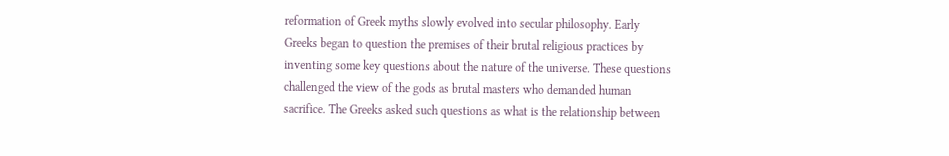reformation of Greek myths slowly evolved into secular philosophy. Early Greeks began to question the premises of their brutal religious practices by inventing some key questions about the nature of the universe. These questions challenged the view of the gods as brutal masters who demanded human sacrifice. The Greeks asked such questions as what is the relationship between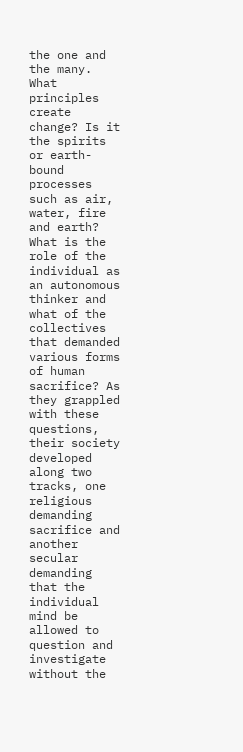the one and the many. What principles create change? Is it the spirits or earth-bound processes such as air, water, fire and earth? What is the role of the individual as an autonomous thinker and what of the collectives that demanded various forms of human sacrifice? As they grappled with these questions, their society developed along two tracks, one religious demanding sacrifice and another secular demanding that the individual mind be allowed to question and investigate without the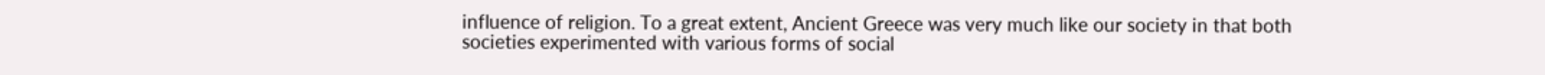influence of religion. To a great extent, Ancient Greece was very much like our society in that both societies experimented with various forms of social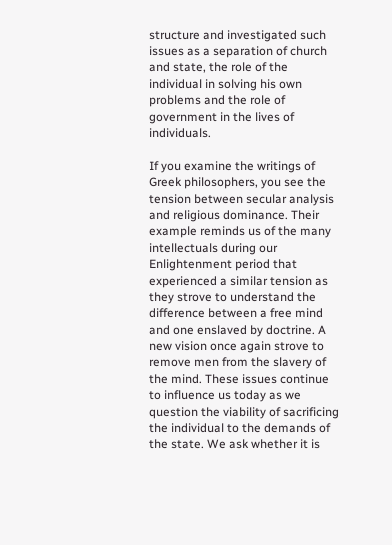structure and investigated such issues as a separation of church and state, the role of the individual in solving his own problems and the role of government in the lives of individuals.

If you examine the writings of Greek philosophers, you see the tension between secular analysis and religious dominance. Their example reminds us of the many intellectuals during our Enlightenment period that experienced a similar tension as they strove to understand the difference between a free mind and one enslaved by doctrine. A new vision once again strove to remove men from the slavery of the mind. These issues continue to influence us today as we question the viability of sacrificing the individual to the demands of the state. We ask whether it is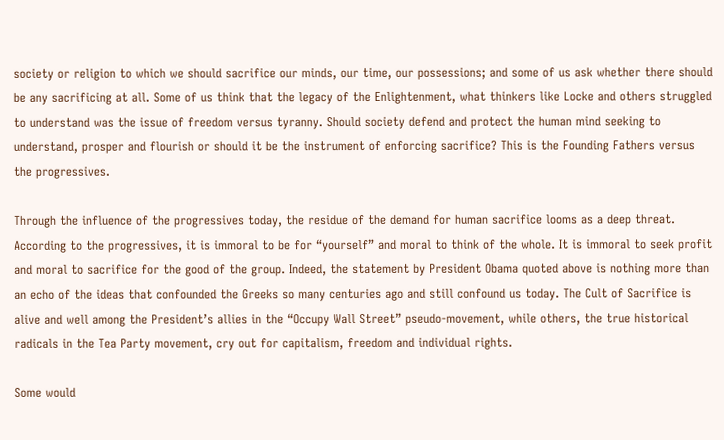society or religion to which we should sacrifice our minds, our time, our possessions; and some of us ask whether there should be any sacrificing at all. Some of us think that the legacy of the Enlightenment, what thinkers like Locke and others struggled to understand was the issue of freedom versus tyranny. Should society defend and protect the human mind seeking to understand, prosper and flourish or should it be the instrument of enforcing sacrifice? This is the Founding Fathers versus the progressives.

Through the influence of the progressives today, the residue of the demand for human sacrifice looms as a deep threat. According to the progressives, it is immoral to be for “yourself” and moral to think of the whole. It is immoral to seek profit and moral to sacrifice for the good of the group. Indeed, the statement by President Obama quoted above is nothing more than an echo of the ideas that confounded the Greeks so many centuries ago and still confound us today. The Cult of Sacrifice is alive and well among the President’s allies in the “Occupy Wall Street” pseudo-movement, while others, the true historical radicals in the Tea Party movement, cry out for capitalism, freedom and individual rights.

Some would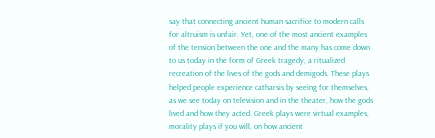say that connecting ancient human sacrifice to modern calls for altruism is unfair. Yet, one of the most ancient examples of the tension between the one and the many has come down to us today in the form of Greek tragedy, a ritualized recreation of the lives of the gods and demigods. These plays helped people experience catharsis by seeing for themselves, as we see today on television and in the theater, how the gods lived and how they acted. Greek plays were virtual examples, morality plays if you will, on how ancient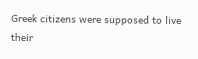Greek citizens were supposed to live their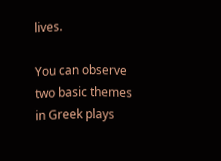lives.

You can observe two basic themes in Greek plays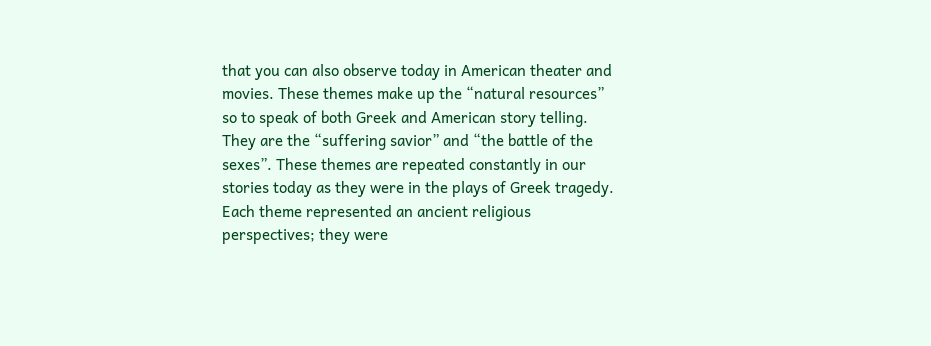that you can also observe today in American theater and movies. These themes make up the “natural resources” so to speak of both Greek and American story telling. They are the “suffering savior” and “the battle of the sexes”. These themes are repeated constantly in our stories today as they were in the plays of Greek tragedy. Each theme represented an ancient religious perspectives; they were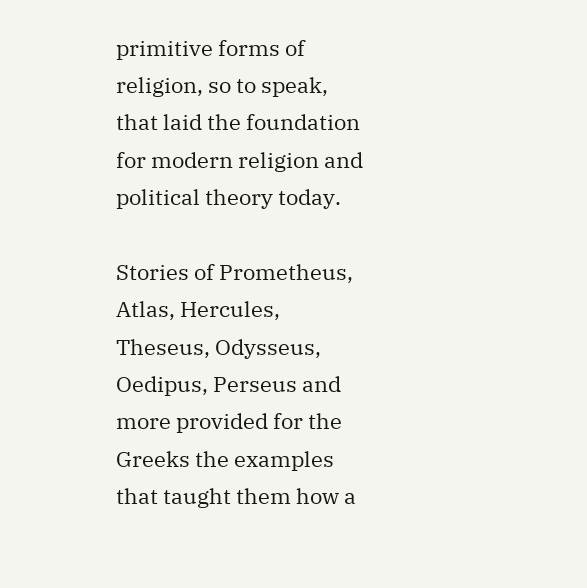primitive forms of religion, so to speak, that laid the foundation for modern religion and political theory today.

Stories of Prometheus, Atlas, Hercules, Theseus, Odysseus, Oedipus, Perseus and more provided for the Greeks the examples that taught them how a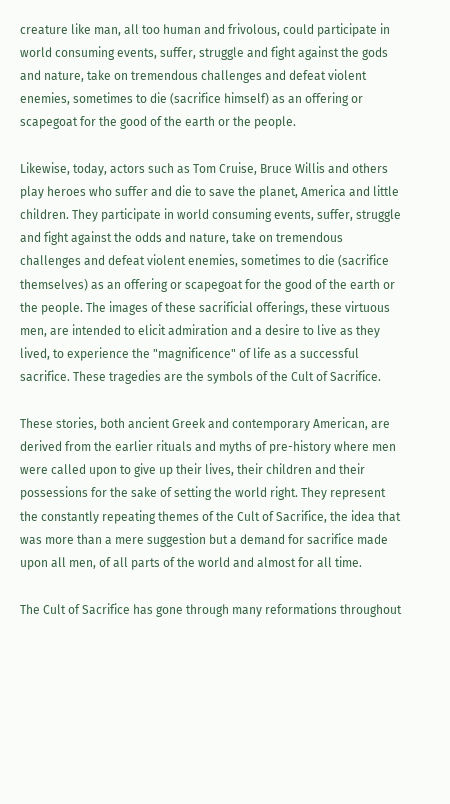creature like man, all too human and frivolous, could participate in world consuming events, suffer, struggle and fight against the gods and nature, take on tremendous challenges and defeat violent enemies, sometimes to die (sacrifice himself) as an offering or scapegoat for the good of the earth or the people.

Likewise, today, actors such as Tom Cruise, Bruce Willis and others play heroes who suffer and die to save the planet, America and little children. They participate in world consuming events, suffer, struggle and fight against the odds and nature, take on tremendous challenges and defeat violent enemies, sometimes to die (sacrifice themselves) as an offering or scapegoat for the good of the earth or the people. The images of these sacrificial offerings, these virtuous men, are intended to elicit admiration and a desire to live as they lived, to experience the "magnificence" of life as a successful sacrifice. These tragedies are the symbols of the Cult of Sacrifice.

These stories, both ancient Greek and contemporary American, are derived from the earlier rituals and myths of pre-history where men were called upon to give up their lives, their children and their possessions for the sake of setting the world right. They represent the constantly repeating themes of the Cult of Sacrifice, the idea that was more than a mere suggestion but a demand for sacrifice made upon all men, of all parts of the world and almost for all time.

The Cult of Sacrifice has gone through many reformations throughout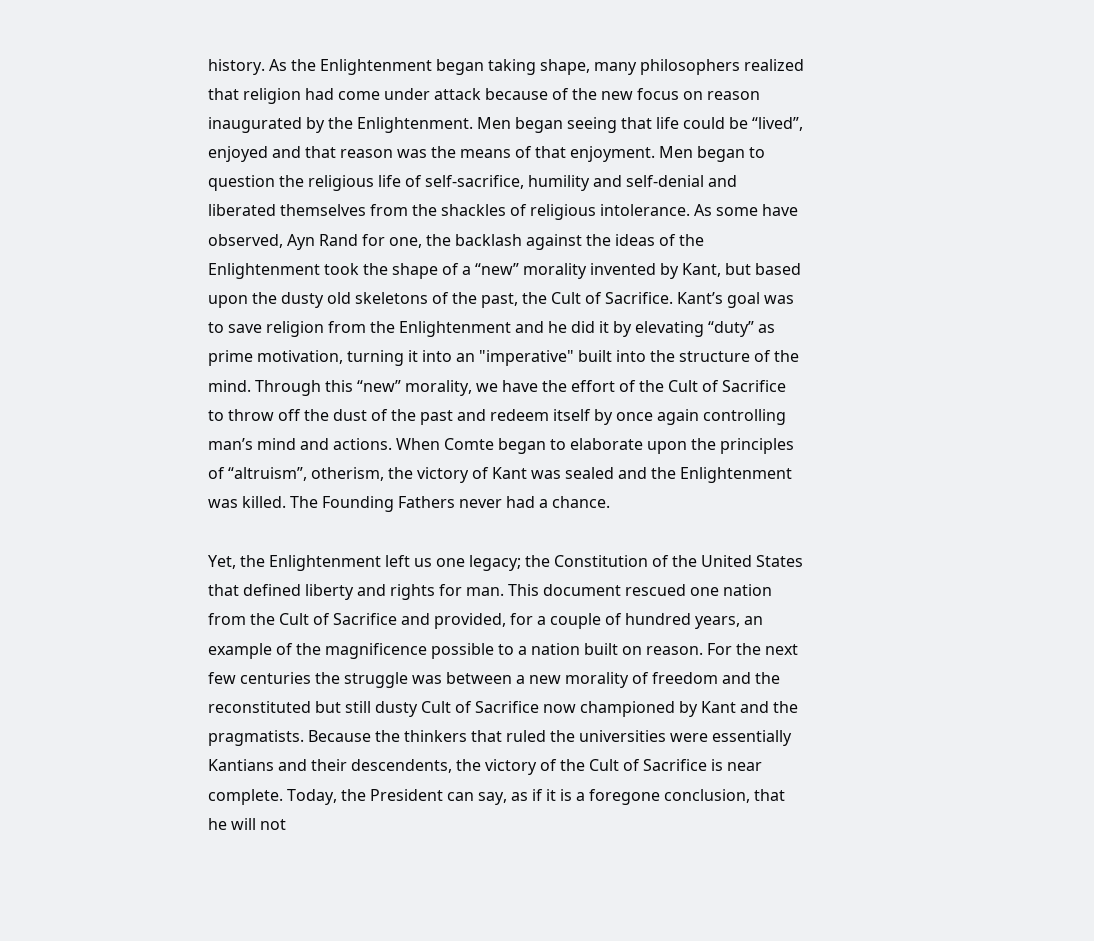history. As the Enlightenment began taking shape, many philosophers realized that religion had come under attack because of the new focus on reason inaugurated by the Enlightenment. Men began seeing that life could be “lived”, enjoyed and that reason was the means of that enjoyment. Men began to question the religious life of self-sacrifice, humility and self-denial and liberated themselves from the shackles of religious intolerance. As some have observed, Ayn Rand for one, the backlash against the ideas of the Enlightenment took the shape of a “new” morality invented by Kant, but based upon the dusty old skeletons of the past, the Cult of Sacrifice. Kant’s goal was to save religion from the Enlightenment and he did it by elevating “duty” as prime motivation, turning it into an "imperative" built into the structure of the mind. Through this “new” morality, we have the effort of the Cult of Sacrifice to throw off the dust of the past and redeem itself by once again controlling man’s mind and actions. When Comte began to elaborate upon the principles of “altruism”, otherism, the victory of Kant was sealed and the Enlightenment was killed. The Founding Fathers never had a chance.

Yet, the Enlightenment left us one legacy; the Constitution of the United States that defined liberty and rights for man. This document rescued one nation from the Cult of Sacrifice and provided, for a couple of hundred years, an example of the magnificence possible to a nation built on reason. For the next few centuries the struggle was between a new morality of freedom and the reconstituted but still dusty Cult of Sacrifice now championed by Kant and the pragmatists. Because the thinkers that ruled the universities were essentially Kantians and their descendents, the victory of the Cult of Sacrifice is near complete. Today, the President can say, as if it is a foregone conclusion, that he will not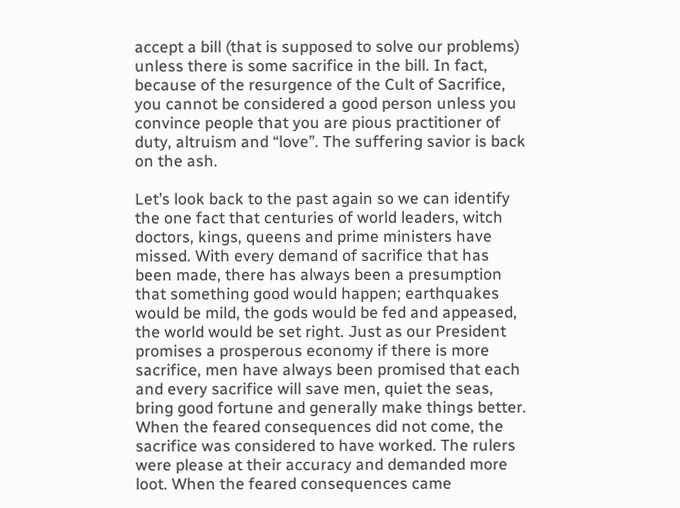accept a bill (that is supposed to solve our problems) unless there is some sacrifice in the bill. In fact, because of the resurgence of the Cult of Sacrifice, you cannot be considered a good person unless you convince people that you are pious practitioner of duty, altruism and “love”. The suffering savior is back on the ash.

Let’s look back to the past again so we can identify the one fact that centuries of world leaders, witch doctors, kings, queens and prime ministers have missed. With every demand of sacrifice that has been made, there has always been a presumption that something good would happen; earthquakes would be mild, the gods would be fed and appeased, the world would be set right. Just as our President promises a prosperous economy if there is more sacrifice, men have always been promised that each and every sacrifice will save men, quiet the seas, bring good fortune and generally make things better. When the feared consequences did not come, the sacrifice was considered to have worked. The rulers were please at their accuracy and demanded more loot. When the feared consequences came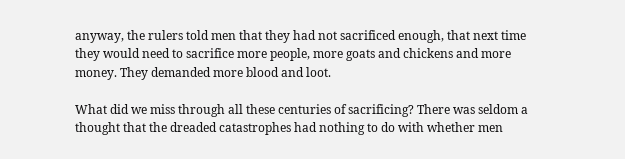anyway, the rulers told men that they had not sacrificed enough, that next time they would need to sacrifice more people, more goats and chickens and more money. They demanded more blood and loot.

What did we miss through all these centuries of sacrificing? There was seldom a thought that the dreaded catastrophes had nothing to do with whether men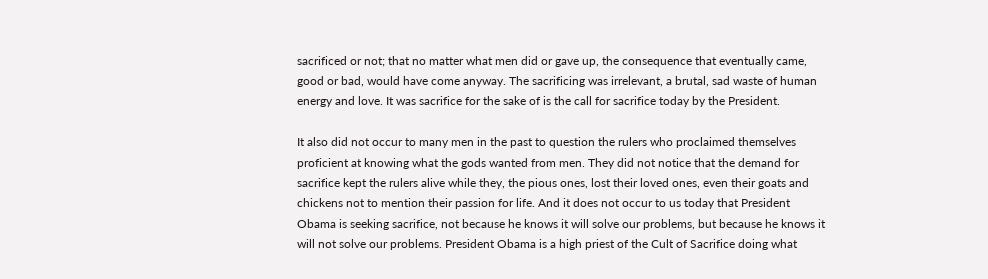sacrificed or not; that no matter what men did or gave up, the consequence that eventually came, good or bad, would have come anyway. The sacrificing was irrelevant, a brutal, sad waste of human energy and love. It was sacrifice for the sake of is the call for sacrifice today by the President.

It also did not occur to many men in the past to question the rulers who proclaimed themselves proficient at knowing what the gods wanted from men. They did not notice that the demand for sacrifice kept the rulers alive while they, the pious ones, lost their loved ones, even their goats and chickens not to mention their passion for life. And it does not occur to us today that President Obama is seeking sacrifice, not because he knows it will solve our problems, but because he knows it will not solve our problems. President Obama is a high priest of the Cult of Sacrifice doing what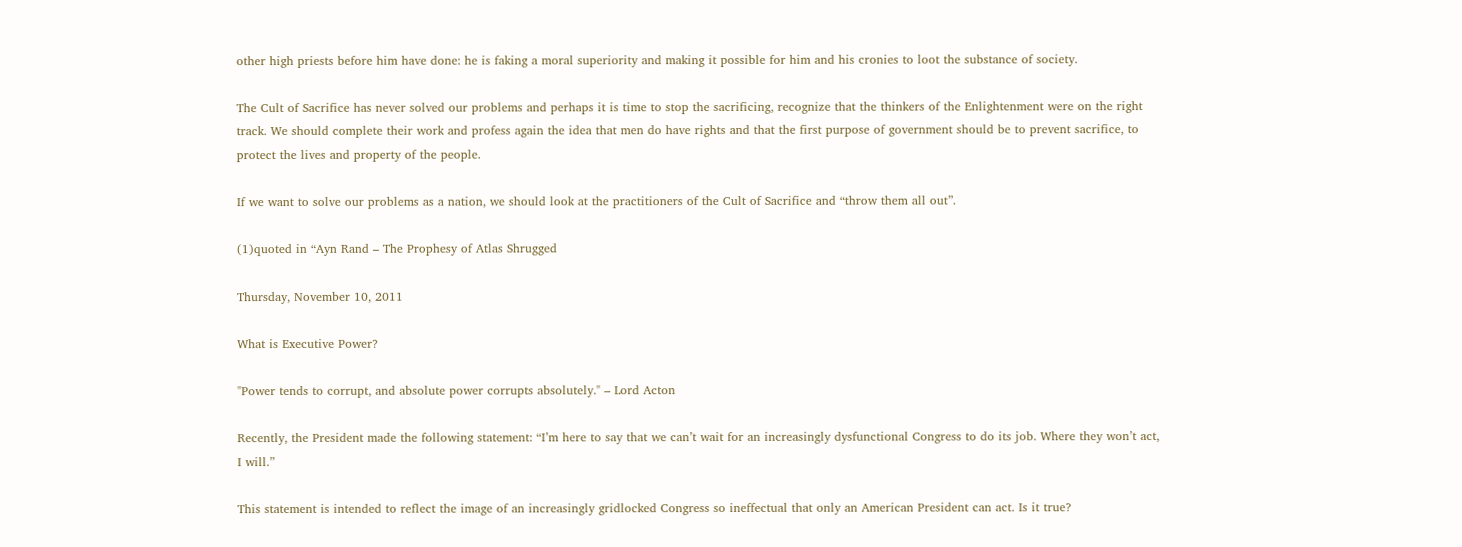other high priests before him have done: he is faking a moral superiority and making it possible for him and his cronies to loot the substance of society.

The Cult of Sacrifice has never solved our problems and perhaps it is time to stop the sacrificing, recognize that the thinkers of the Enlightenment were on the right track. We should complete their work and profess again the idea that men do have rights and that the first purpose of government should be to prevent sacrifice, to protect the lives and property of the people.

If we want to solve our problems as a nation, we should look at the practitioners of the Cult of Sacrifice and “throw them all out”.

(1)quoted in “Ayn Rand – The Prophesy of Atlas Shrugged

Thursday, November 10, 2011

What is Executive Power?

"Power tends to corrupt, and absolute power corrupts absolutely." – Lord Acton

Recently, the President made the following statement: “I’m here to say that we can’t wait for an increasingly dysfunctional Congress to do its job. Where they won’t act, I will.”

This statement is intended to reflect the image of an increasingly gridlocked Congress so ineffectual that only an American President can act. Is it true?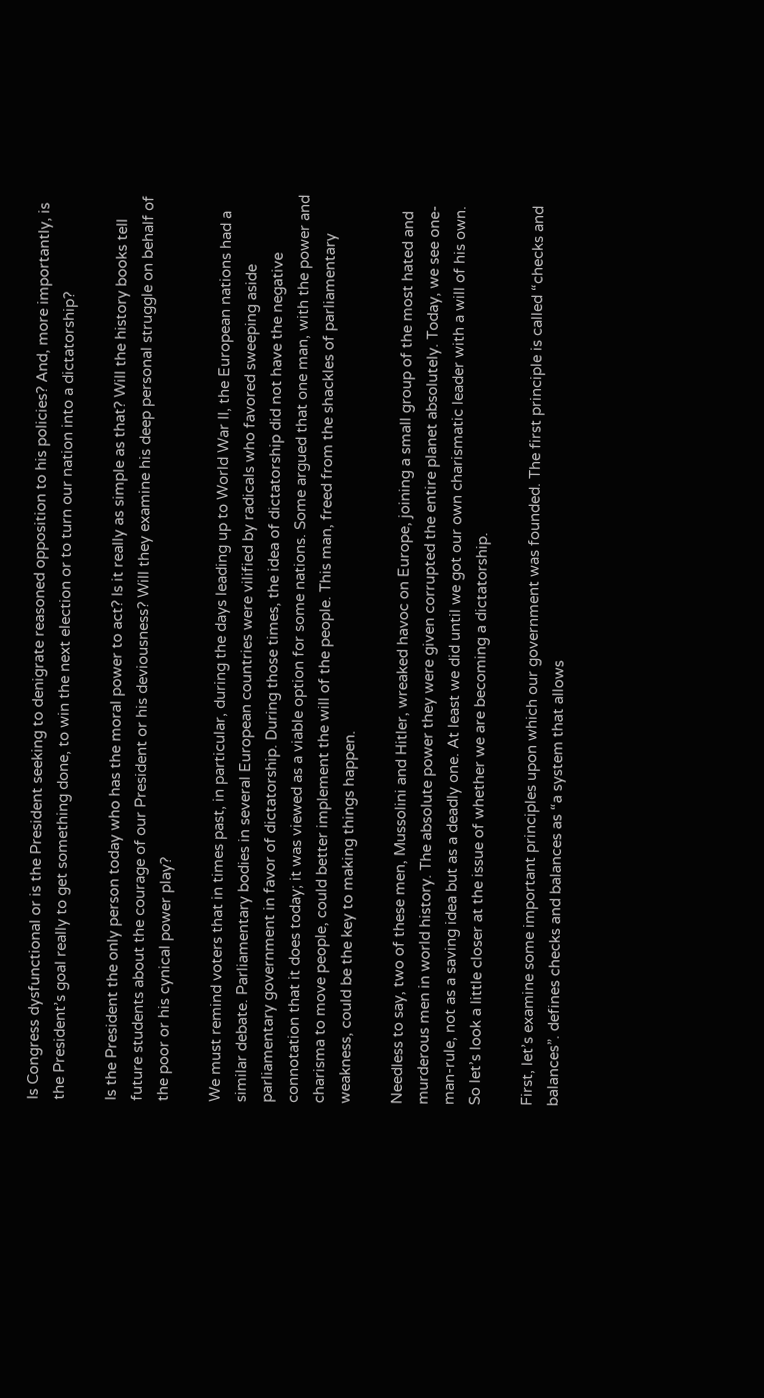Is Congress dysfunctional or is the President seeking to denigrate reasoned opposition to his policies? And, more importantly, is the President’s goal really to get something done, to win the next election or to turn our nation into a dictatorship?

Is the President the only person today who has the moral power to act? Is it really as simple as that? Will the history books tell future students about the courage of our President or his deviousness? Will they examine his deep personal struggle on behalf of the poor or his cynical power play?

We must remind voters that in times past, in particular, during the days leading up to World War II, the European nations had a similar debate. Parliamentary bodies in several European countries were vilified by radicals who favored sweeping aside parliamentary government in favor of dictatorship. During those times, the idea of dictatorship did not have the negative connotation that it does today; it was viewed as a viable option for some nations. Some argued that one man, with the power and charisma to move people, could better implement the will of the people. This man, freed from the shackles of parliamentary weakness, could be the key to making things happen.

Needless to say, two of these men, Mussolini and Hitler, wreaked havoc on Europe, joining a small group of the most hated and murderous men in world history. The absolute power they were given corrupted the entire planet absolutely. Today, we see one-man-rule, not as a saving idea but as a deadly one. At least we did until we got our own charismatic leader with a will of his own. So let’s look a little closer at the issue of whether we are becoming a dictatorship.

First, let’s examine some important principles upon which our government was founded. The first principle is called “checks and balances”. defines checks and balances as “a system that allows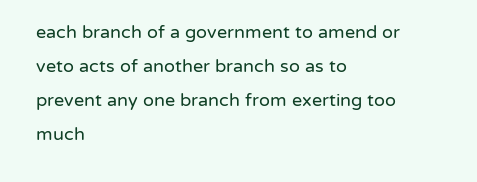each branch of a government to amend or veto acts of another branch so as to prevent any one branch from exerting too much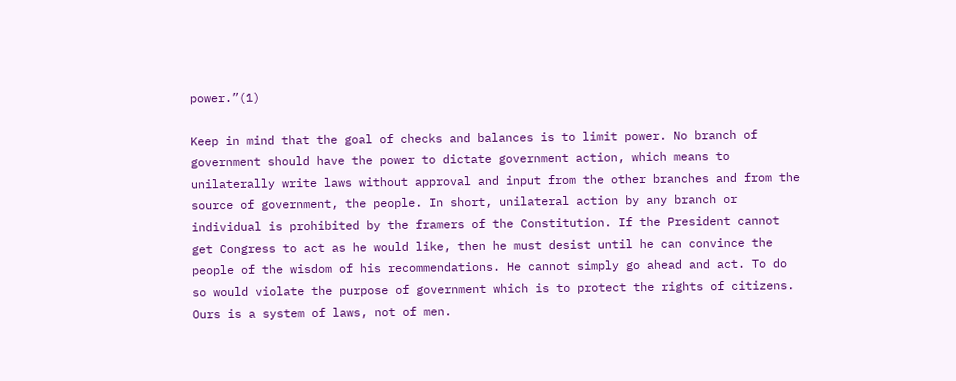power.”(1)

Keep in mind that the goal of checks and balances is to limit power. No branch of government should have the power to dictate government action, which means to unilaterally write laws without approval and input from the other branches and from the source of government, the people. In short, unilateral action by any branch or individual is prohibited by the framers of the Constitution. If the President cannot get Congress to act as he would like, then he must desist until he can convince the people of the wisdom of his recommendations. He cannot simply go ahead and act. To do so would violate the purpose of government which is to protect the rights of citizens. Ours is a system of laws, not of men.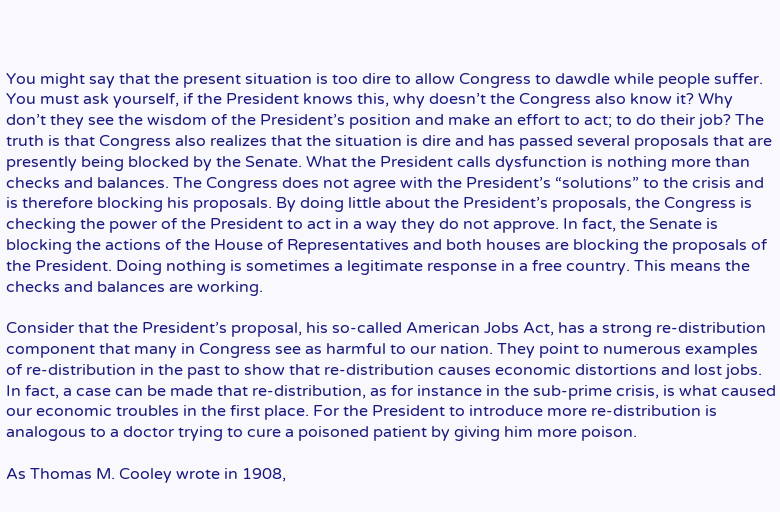You might say that the present situation is too dire to allow Congress to dawdle while people suffer. You must ask yourself, if the President knows this, why doesn’t the Congress also know it? Why don’t they see the wisdom of the President’s position and make an effort to act; to do their job? The truth is that Congress also realizes that the situation is dire and has passed several proposals that are presently being blocked by the Senate. What the President calls dysfunction is nothing more than checks and balances. The Congress does not agree with the President’s “solutions” to the crisis and is therefore blocking his proposals. By doing little about the President’s proposals, the Congress is checking the power of the President to act in a way they do not approve. In fact, the Senate is blocking the actions of the House of Representatives and both houses are blocking the proposals of the President. Doing nothing is sometimes a legitimate response in a free country. This means the checks and balances are working.

Consider that the President’s proposal, his so-called American Jobs Act, has a strong re-distribution component that many in Congress see as harmful to our nation. They point to numerous examples of re-distribution in the past to show that re-distribution causes economic distortions and lost jobs. In fact, a case can be made that re-distribution, as for instance in the sub-prime crisis, is what caused our economic troubles in the first place. For the President to introduce more re-distribution is analogous to a doctor trying to cure a poisoned patient by giving him more poison.

As Thomas M. Cooley wrote in 1908,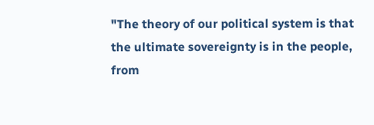"The theory of our political system is that the ultimate sovereignty is in the people, from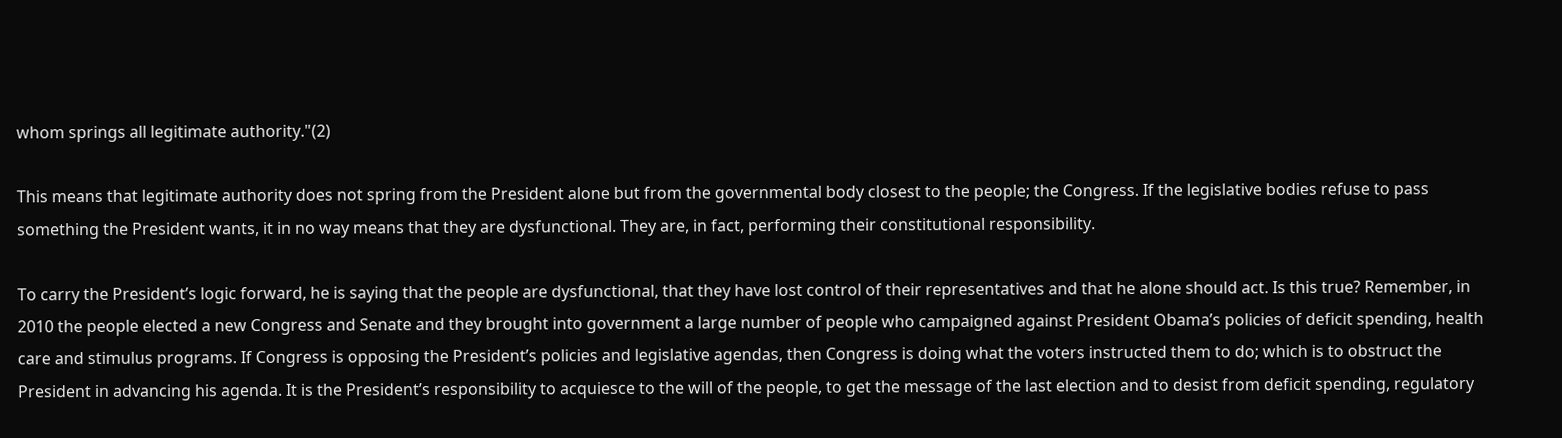whom springs all legitimate authority."(2)

This means that legitimate authority does not spring from the President alone but from the governmental body closest to the people; the Congress. If the legislative bodies refuse to pass something the President wants, it in no way means that they are dysfunctional. They are, in fact, performing their constitutional responsibility.

To carry the President’s logic forward, he is saying that the people are dysfunctional, that they have lost control of their representatives and that he alone should act. Is this true? Remember, in 2010 the people elected a new Congress and Senate and they brought into government a large number of people who campaigned against President Obama’s policies of deficit spending, health care and stimulus programs. If Congress is opposing the President’s policies and legislative agendas, then Congress is doing what the voters instructed them to do; which is to obstruct the President in advancing his agenda. It is the President’s responsibility to acquiesce to the will of the people, to get the message of the last election and to desist from deficit spending, regulatory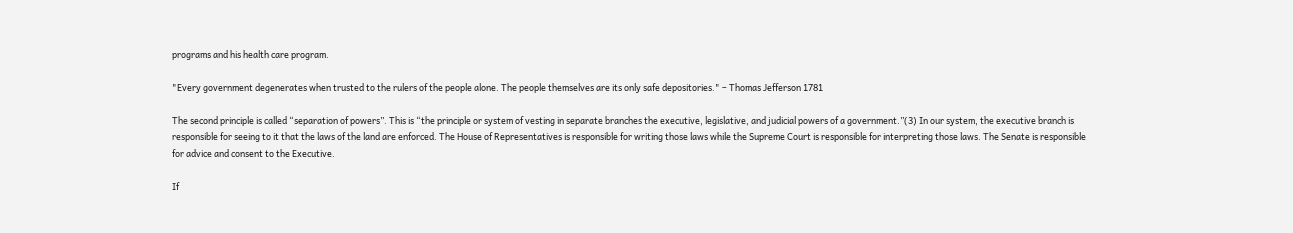programs and his health care program.

"Every government degenerates when trusted to the rulers of the people alone. The people themselves are its only safe depositories." – Thomas Jefferson 1781

The second principle is called “separation of powers”. This is “the principle or system of vesting in separate branches the executive, legislative, and judicial powers of a government.”(3) In our system, the executive branch is responsible for seeing to it that the laws of the land are enforced. The House of Representatives is responsible for writing those laws while the Supreme Court is responsible for interpreting those laws. The Senate is responsible for advice and consent to the Executive.

If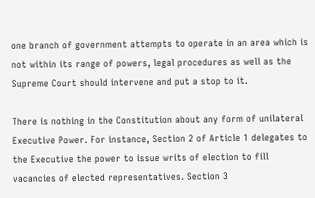one branch of government attempts to operate in an area which is not within its range of powers, legal procedures as well as the Supreme Court should intervene and put a stop to it.

There is nothing in the Constitution about any form of unilateral Executive Power. For instance, Section 2 of Article 1 delegates to the Executive the power to issue writs of election to fill vacancies of elected representatives. Section 3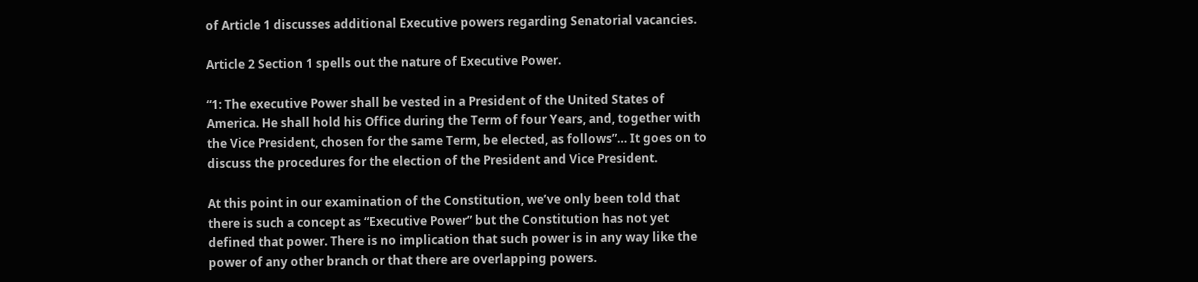of Article 1 discusses additional Executive powers regarding Senatorial vacancies.

Article 2 Section 1 spells out the nature of Executive Power.

“1: The executive Power shall be vested in a President of the United States of America. He shall hold his Office during the Term of four Years, and, together with the Vice President, chosen for the same Term, be elected, as follows”… It goes on to discuss the procedures for the election of the President and Vice President.

At this point in our examination of the Constitution, we’ve only been told that there is such a concept as “Executive Power” but the Constitution has not yet defined that power. There is no implication that such power is in any way like the power of any other branch or that there are overlapping powers.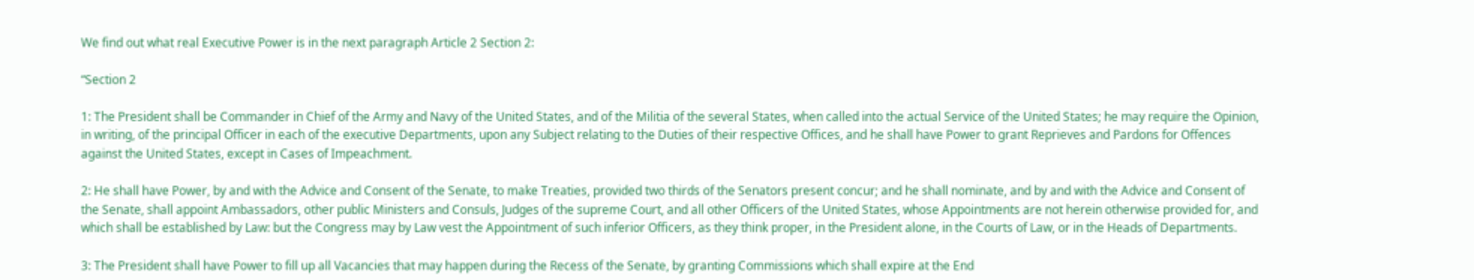We find out what real Executive Power is in the next paragraph Article 2 Section 2:

“Section 2

1: The President shall be Commander in Chief of the Army and Navy of the United States, and of the Militia of the several States, when called into the actual Service of the United States; he may require the Opinion, in writing, of the principal Officer in each of the executive Departments, upon any Subject relating to the Duties of their respective Offices, and he shall have Power to grant Reprieves and Pardons for Offences against the United States, except in Cases of Impeachment.

2: He shall have Power, by and with the Advice and Consent of the Senate, to make Treaties, provided two thirds of the Senators present concur; and he shall nominate, and by and with the Advice and Consent of the Senate, shall appoint Ambassadors, other public Ministers and Consuls, Judges of the supreme Court, and all other Officers of the United States, whose Appointments are not herein otherwise provided for, and which shall be established by Law: but the Congress may by Law vest the Appointment of such inferior Officers, as they think proper, in the President alone, in the Courts of Law, or in the Heads of Departments.

3: The President shall have Power to fill up all Vacancies that may happen during the Recess of the Senate, by granting Commissions which shall expire at the End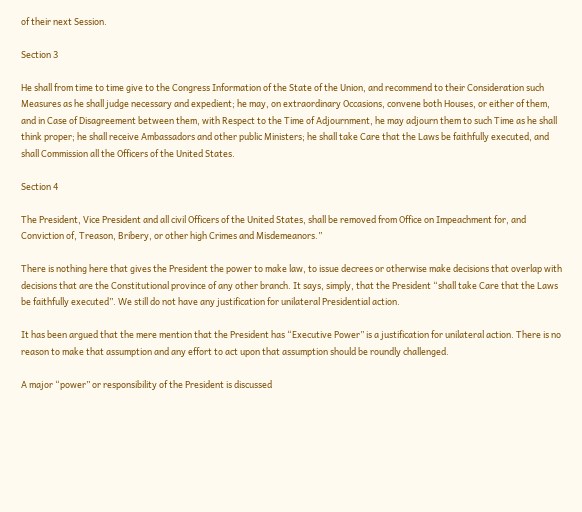of their next Session.

Section 3

He shall from time to time give to the Congress Information of the State of the Union, and recommend to their Consideration such Measures as he shall judge necessary and expedient; he may, on extraordinary Occasions, convene both Houses, or either of them, and in Case of Disagreement between them, with Respect to the Time of Adjournment, he may adjourn them to such Time as he shall think proper; he shall receive Ambassadors and other public Ministers; he shall take Care that the Laws be faithfully executed, and shall Commission all the Officers of the United States.

Section 4

The President, Vice President and all civil Officers of the United States, shall be removed from Office on Impeachment for, and Conviction of, Treason, Bribery, or other high Crimes and Misdemeanors.”

There is nothing here that gives the President the power to make law, to issue decrees or otherwise make decisions that overlap with decisions that are the Constitutional province of any other branch. It says, simply, that the President “shall take Care that the Laws be faithfully executed”. We still do not have any justification for unilateral Presidential action.

It has been argued that the mere mention that the President has “Executive Power” is a justification for unilateral action. There is no reason to make that assumption and any effort to act upon that assumption should be roundly challenged.

A major “power” or responsibility of the President is discussed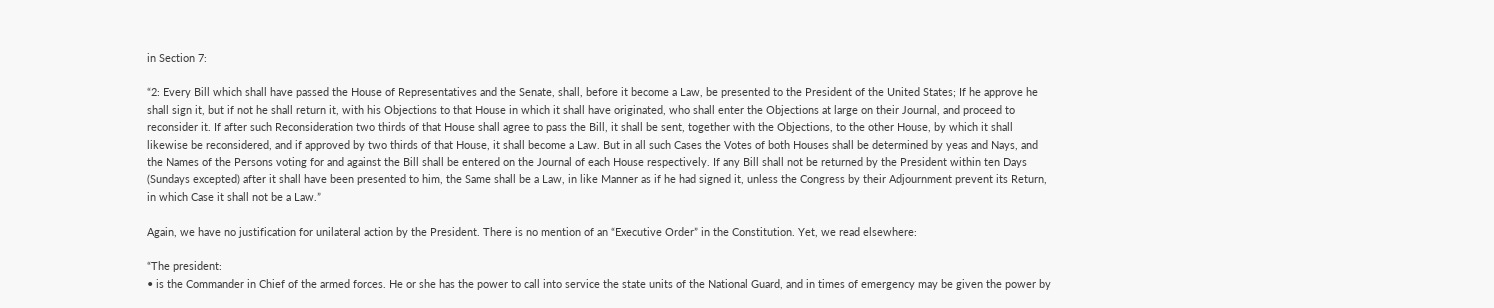in Section 7:

“2: Every Bill which shall have passed the House of Representatives and the Senate, shall, before it become a Law, be presented to the President of the United States; If he approve he shall sign it, but if not he shall return it, with his Objections to that House in which it shall have originated, who shall enter the Objections at large on their Journal, and proceed to reconsider it. If after such Reconsideration two thirds of that House shall agree to pass the Bill, it shall be sent, together with the Objections, to the other House, by which it shall likewise be reconsidered, and if approved by two thirds of that House, it shall become a Law. But in all such Cases the Votes of both Houses shall be determined by yeas and Nays, and the Names of the Persons voting for and against the Bill shall be entered on the Journal of each House respectively. If any Bill shall not be returned by the President within ten Days (Sundays excepted) after it shall have been presented to him, the Same shall be a Law, in like Manner as if he had signed it, unless the Congress by their Adjournment prevent its Return, in which Case it shall not be a Law.”

Again, we have no justification for unilateral action by the President. There is no mention of an “Executive Order” in the Constitution. Yet, we read elsewhere:

“The president:
• is the Commander in Chief of the armed forces. He or she has the power to call into service the state units of the National Guard, and in times of emergency may be given the power by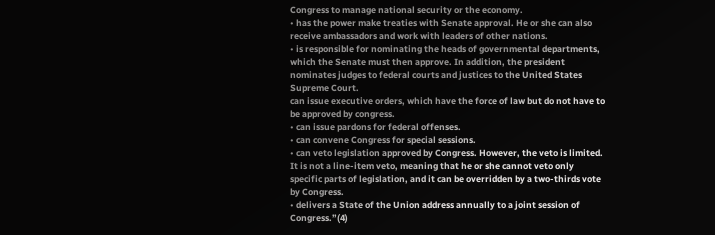Congress to manage national security or the economy.
• has the power make treaties with Senate approval. He or she can also receive ambassadors and work with leaders of other nations.
• is responsible for nominating the heads of governmental departments, which the Senate must then approve. In addition, the president nominates judges to federal courts and justices to the United States Supreme Court.
can issue executive orders, which have the force of law but do not have to be approved by congress.
• can issue pardons for federal offenses.
• can convene Congress for special sessions.
• can veto legislation approved by Congress. However, the veto is limited. It is not a line-item veto, meaning that he or she cannot veto only specific parts of legislation, and it can be overridden by a two-thirds vote by Congress.
• delivers a State of the Union address annually to a joint session of Congress.”(4)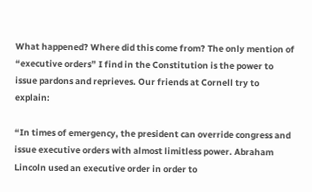What happened? Where did this come from? The only mention of “executive orders” I find in the Constitution is the power to issue pardons and reprieves. Our friends at Cornell try to explain:

“In times of emergency, the president can override congress and issue executive orders with almost limitless power. Abraham Lincoln used an executive order in order to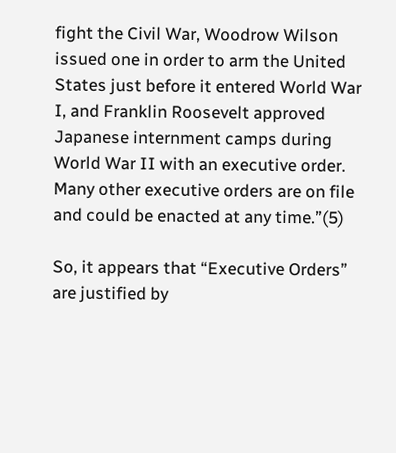fight the Civil War, Woodrow Wilson issued one in order to arm the United States just before it entered World War I, and Franklin Roosevelt approved Japanese internment camps during World War II with an executive order. Many other executive orders are on file and could be enacted at any time.”(5)

So, it appears that “Executive Orders” are justified by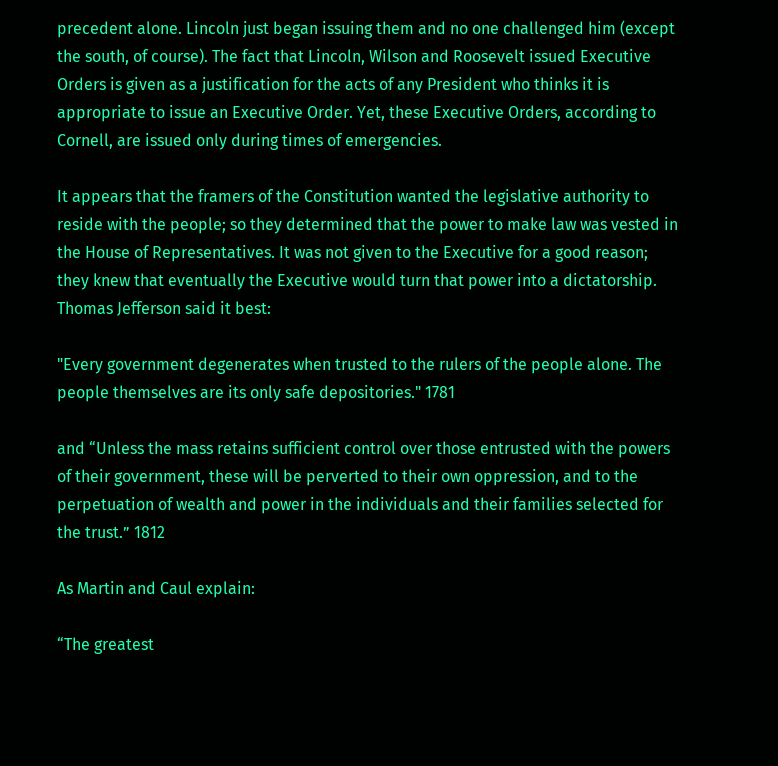precedent alone. Lincoln just began issuing them and no one challenged him (except the south, of course). The fact that Lincoln, Wilson and Roosevelt issued Executive Orders is given as a justification for the acts of any President who thinks it is appropriate to issue an Executive Order. Yet, these Executive Orders, according to Cornell, are issued only during times of emergencies.

It appears that the framers of the Constitution wanted the legislative authority to reside with the people; so they determined that the power to make law was vested in the House of Representatives. It was not given to the Executive for a good reason; they knew that eventually the Executive would turn that power into a dictatorship. Thomas Jefferson said it best:

"Every government degenerates when trusted to the rulers of the people alone. The people themselves are its only safe depositories." 1781

and “Unless the mass retains sufficient control over those entrusted with the powers of their government, these will be perverted to their own oppression, and to the perpetuation of wealth and power in the individuals and their families selected for the trust.” 1812

As Martin and Caul explain:

“The greatest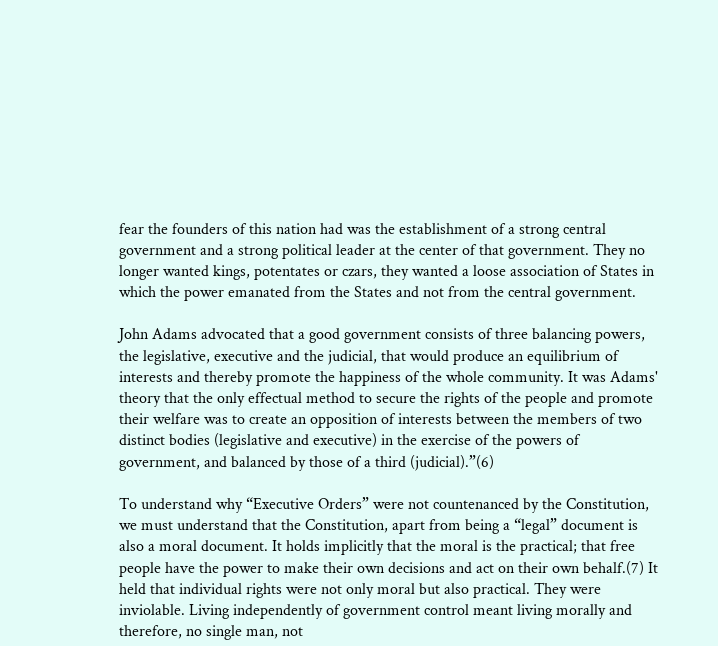fear the founders of this nation had was the establishment of a strong central government and a strong political leader at the center of that government. They no longer wanted kings, potentates or czars, they wanted a loose association of States in which the power emanated from the States and not from the central government.

John Adams advocated that a good government consists of three balancing powers, the legislative, executive and the judicial, that would produce an equilibrium of interests and thereby promote the happiness of the whole community. It was Adams' theory that the only effectual method to secure the rights of the people and promote their welfare was to create an opposition of interests between the members of two distinct bodies (legislative and executive) in the exercise of the powers of government, and balanced by those of a third (judicial).”(6)

To understand why “Executive Orders” were not countenanced by the Constitution, we must understand that the Constitution, apart from being a “legal” document is also a moral document. It holds implicitly that the moral is the practical; that free people have the power to make their own decisions and act on their own behalf.(7) It held that individual rights were not only moral but also practical. They were inviolable. Living independently of government control meant living morally and therefore, no single man, not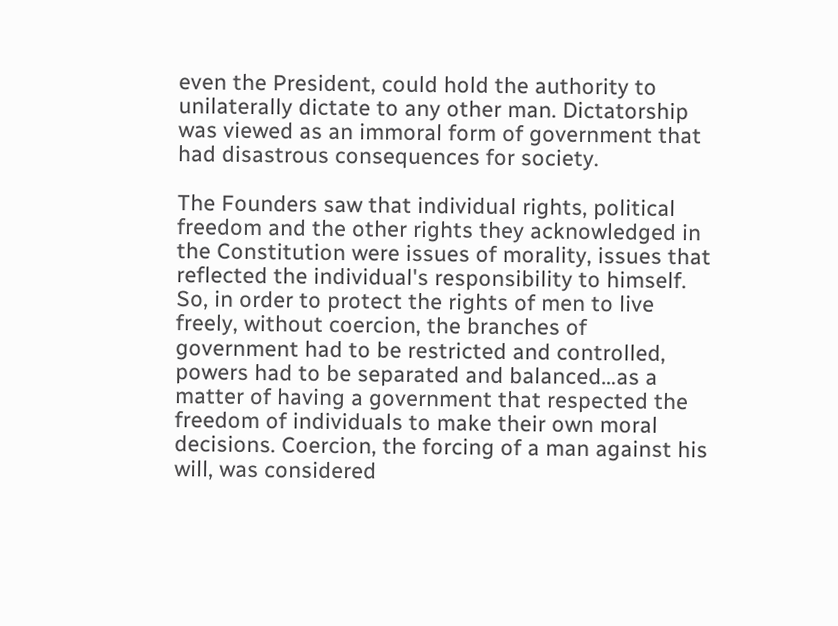even the President, could hold the authority to unilaterally dictate to any other man. Dictatorship was viewed as an immoral form of government that had disastrous consequences for society.

The Founders saw that individual rights, political freedom and the other rights they acknowledged in the Constitution were issues of morality, issues that reflected the individual's responsibility to himself. So, in order to protect the rights of men to live freely, without coercion, the branches of government had to be restricted and controlled, powers had to be separated and balanced…as a matter of having a government that respected the freedom of individuals to make their own moral decisions. Coercion, the forcing of a man against his will, was considered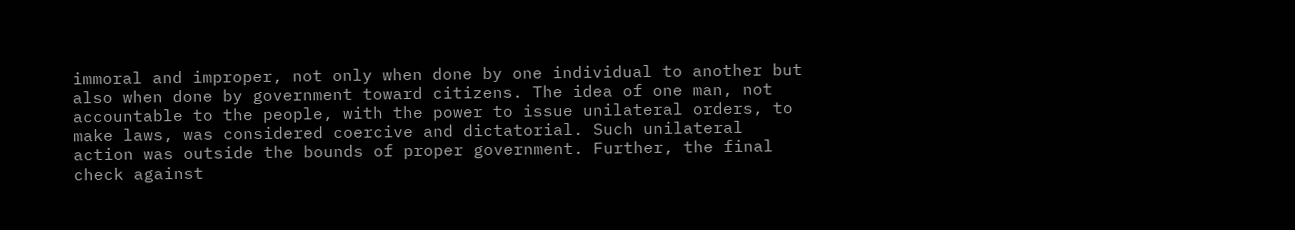immoral and improper, not only when done by one individual to another but also when done by government toward citizens. The idea of one man, not accountable to the people, with the power to issue unilateral orders, to make laws, was considered coercive and dictatorial. Such unilateral action was outside the bounds of proper government. Further, the final check against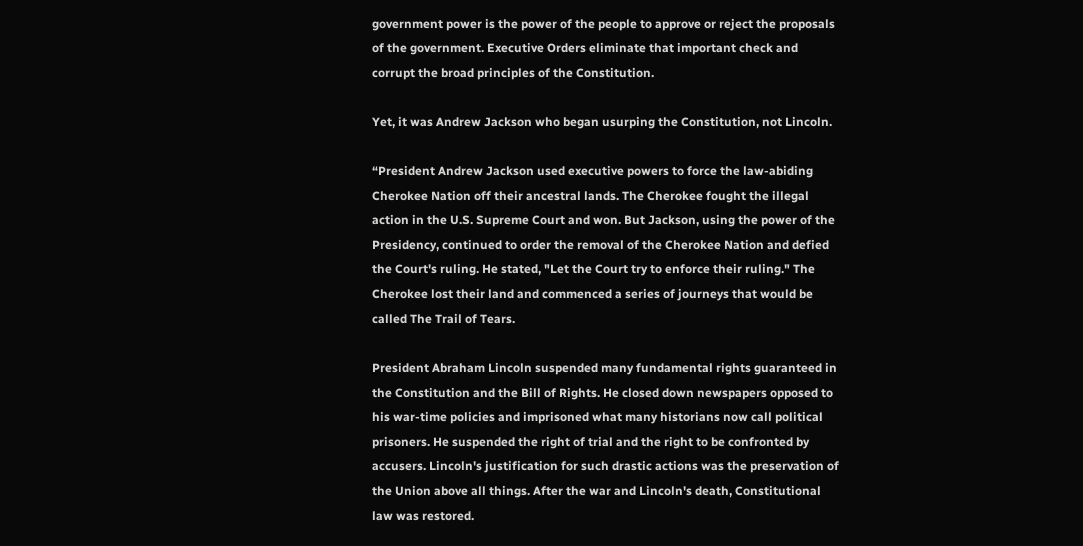government power is the power of the people to approve or reject the proposals of the government. Executive Orders eliminate that important check and corrupt the broad principles of the Constitution.

Yet, it was Andrew Jackson who began usurping the Constitution, not Lincoln.

“President Andrew Jackson used executive powers to force the law-abiding Cherokee Nation off their ancestral lands. The Cherokee fought the illegal action in the U.S. Supreme Court and won. But Jackson, using the power of the Presidency, continued to order the removal of the Cherokee Nation and defied the Court's ruling. He stated, "Let the Court try to enforce their ruling." The Cherokee lost their land and commenced a series of journeys that would be called The Trail of Tears.

President Abraham Lincoln suspended many fundamental rights guaranteed in the Constitution and the Bill of Rights. He closed down newspapers opposed to his war-time policies and imprisoned what many historians now call political prisoners. He suspended the right of trial and the right to be confronted by accusers. Lincoln's justification for such drastic actions was the preservation of the Union above all things. After the war and Lincoln's death, Constitutional law was restored.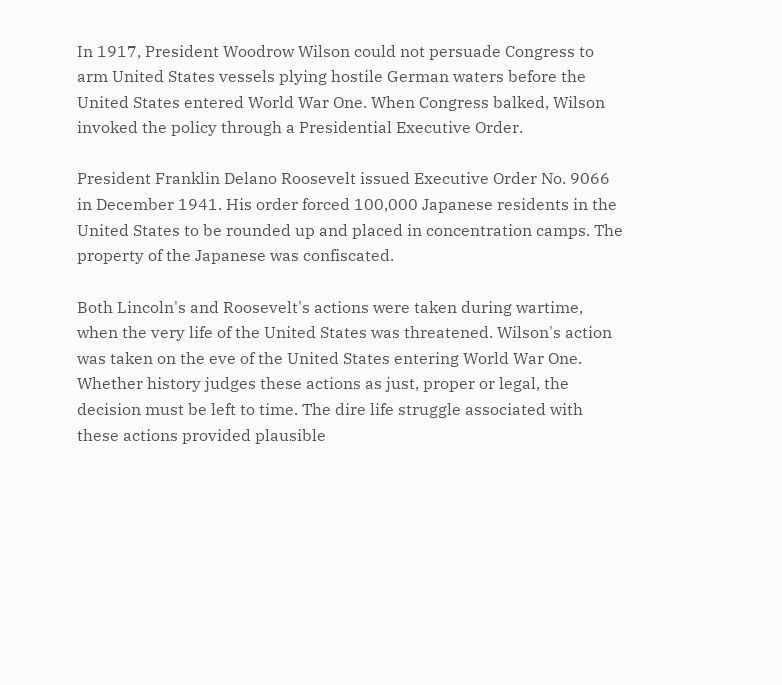In 1917, President Woodrow Wilson could not persuade Congress to arm United States vessels plying hostile German waters before the United States entered World War One. When Congress balked, Wilson invoked the policy through a Presidential Executive Order.

President Franklin Delano Roosevelt issued Executive Order No. 9066 in December 1941. His order forced 100,000 Japanese residents in the United States to be rounded up and placed in concentration camps. The property of the Japanese was confiscated.

Both Lincoln's and Roosevelt's actions were taken during wartime, when the very life of the United States was threatened. Wilson's action was taken on the eve of the United States entering World War One. Whether history judges these actions as just, proper or legal, the decision must be left to time. The dire life struggle associated with these actions provided plausible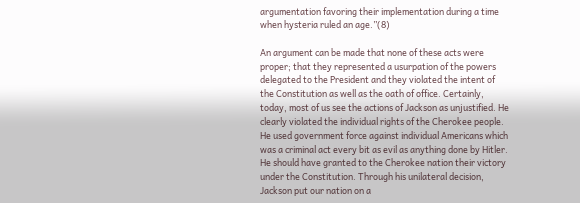argumentation favoring their implementation during a time when hysteria ruled an age.”(8)

An argument can be made that none of these acts were proper; that they represented a usurpation of the powers delegated to the President and they violated the intent of the Constitution as well as the oath of office. Certainly, today, most of us see the actions of Jackson as unjustified. He clearly violated the individual rights of the Cherokee people. He used government force against individual Americans which was a criminal act every bit as evil as anything done by Hitler. He should have granted to the Cherokee nation their victory under the Constitution. Through his unilateral decision, Jackson put our nation on a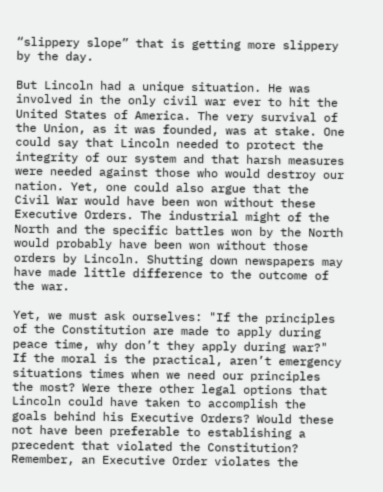“slippery slope” that is getting more slippery by the day.

But Lincoln had a unique situation. He was involved in the only civil war ever to hit the United States of America. The very survival of the Union, as it was founded, was at stake. One could say that Lincoln needed to protect the integrity of our system and that harsh measures were needed against those who would destroy our nation. Yet, one could also argue that the Civil War would have been won without these Executive Orders. The industrial might of the North and the specific battles won by the North would probably have been won without those orders by Lincoln. Shutting down newspapers may have made little difference to the outcome of the war.

Yet, we must ask ourselves: "If the principles of the Constitution are made to apply during peace time, why don’t they apply during war?" If the moral is the practical, aren’t emergency situations times when we need our principles the most? Were there other legal options that Lincoln could have taken to accomplish the goals behind his Executive Orders? Would these not have been preferable to establishing a precedent that violated the Constitution? Remember, an Executive Order violates the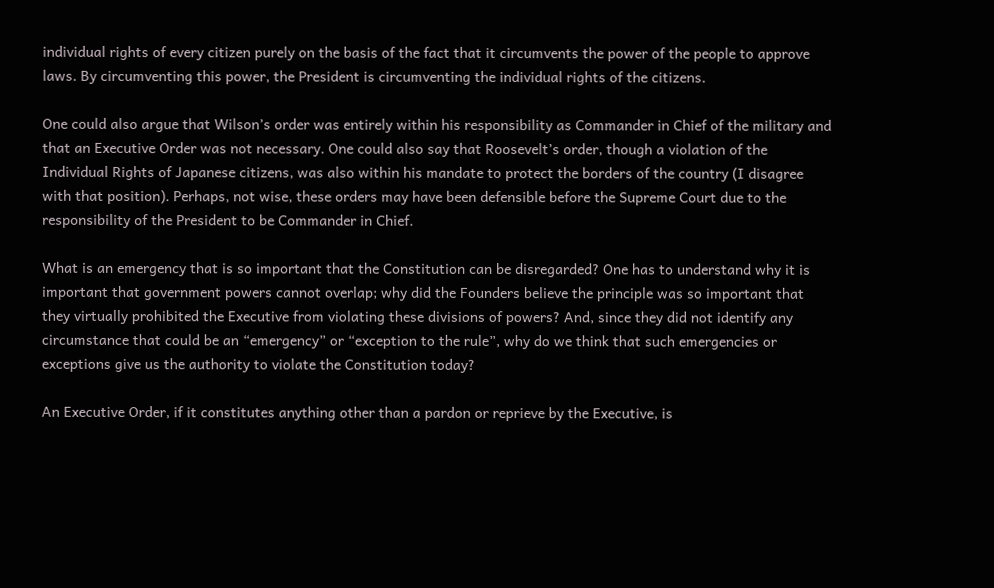individual rights of every citizen purely on the basis of the fact that it circumvents the power of the people to approve laws. By circumventing this power, the President is circumventing the individual rights of the citizens.

One could also argue that Wilson’s order was entirely within his responsibility as Commander in Chief of the military and that an Executive Order was not necessary. One could also say that Roosevelt’s order, though a violation of the Individual Rights of Japanese citizens, was also within his mandate to protect the borders of the country (I disagree with that position). Perhaps, not wise, these orders may have been defensible before the Supreme Court due to the responsibility of the President to be Commander in Chief.

What is an emergency that is so important that the Constitution can be disregarded? One has to understand why it is important that government powers cannot overlap; why did the Founders believe the principle was so important that they virtually prohibited the Executive from violating these divisions of powers? And, since they did not identify any circumstance that could be an “emergency” or “exception to the rule”, why do we think that such emergencies or exceptions give us the authority to violate the Constitution today?

An Executive Order, if it constitutes anything other than a pardon or reprieve by the Executive, is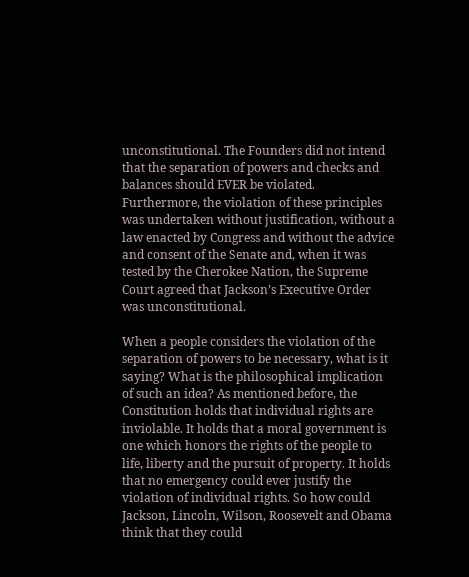unconstitutional. The Founders did not intend that the separation of powers and checks and balances should EVER be violated. Furthermore, the violation of these principles was undertaken without justification, without a law enacted by Congress and without the advice and consent of the Senate and, when it was tested by the Cherokee Nation, the Supreme Court agreed that Jackson’s Executive Order was unconstitutional.

When a people considers the violation of the separation of powers to be necessary, what is it saying? What is the philosophical implication of such an idea? As mentioned before, the Constitution holds that individual rights are inviolable. It holds that a moral government is one which honors the rights of the people to life, liberty and the pursuit of property. It holds that no emergency could ever justify the violation of individual rights. So how could Jackson, Lincoln, Wilson, Roosevelt and Obama think that they could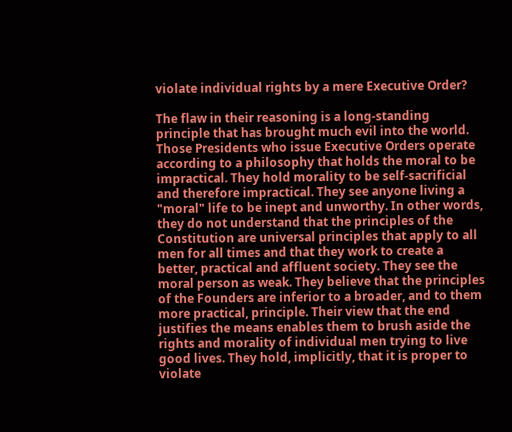violate individual rights by a mere Executive Order?

The flaw in their reasoning is a long-standing principle that has brought much evil into the world. Those Presidents who issue Executive Orders operate according to a philosophy that holds the moral to be impractical. They hold morality to be self-sacrificial and therefore impractical. They see anyone living a "moral" life to be inept and unworthy. In other words, they do not understand that the principles of the Constitution are universal principles that apply to all men for all times and that they work to create a better, practical and affluent society. They see the moral person as weak. They believe that the principles of the Founders are inferior to a broader, and to them more practical, principle. Their view that the end justifies the means enables them to brush aside the rights and morality of individual men trying to live good lives. They hold, implicitly, that it is proper to violate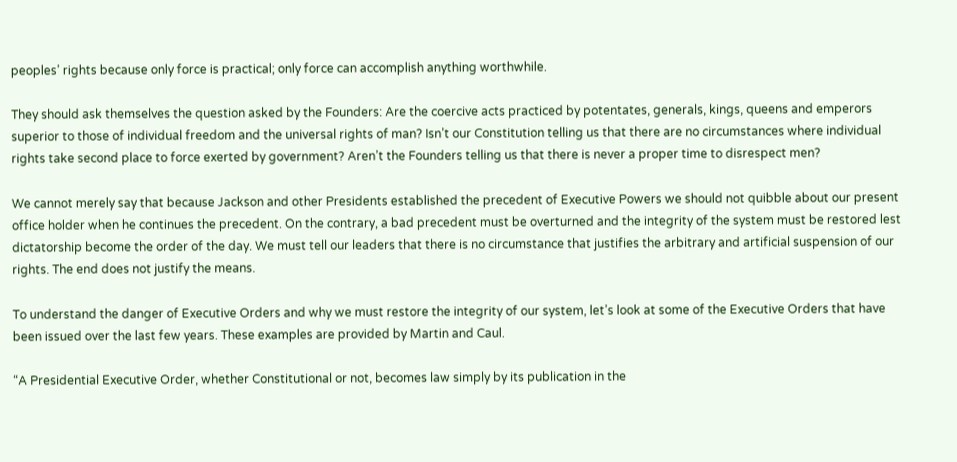peoples’ rights because only force is practical; only force can accomplish anything worthwhile.

They should ask themselves the question asked by the Founders: Are the coercive acts practiced by potentates, generals, kings, queens and emperors superior to those of individual freedom and the universal rights of man? Isn’t our Constitution telling us that there are no circumstances where individual rights take second place to force exerted by government? Aren’t the Founders telling us that there is never a proper time to disrespect men?

We cannot merely say that because Jackson and other Presidents established the precedent of Executive Powers we should not quibble about our present office holder when he continues the precedent. On the contrary, a bad precedent must be overturned and the integrity of the system must be restored lest dictatorship become the order of the day. We must tell our leaders that there is no circumstance that justifies the arbitrary and artificial suspension of our rights. The end does not justify the means.

To understand the danger of Executive Orders and why we must restore the integrity of our system, let’s look at some of the Executive Orders that have been issued over the last few years. These examples are provided by Martin and Caul.

“A Presidential Executive Order, whether Constitutional or not, becomes law simply by its publication in the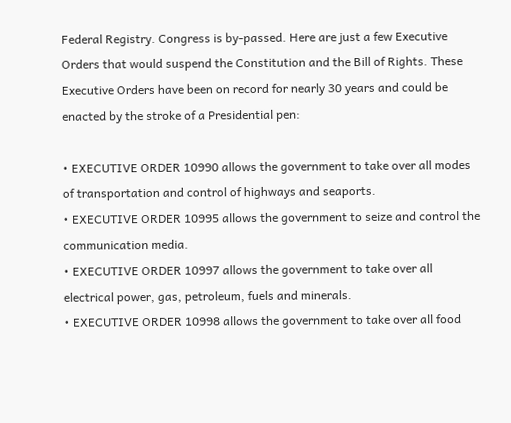Federal Registry. Congress is by-passed. Here are just a few Executive Orders that would suspend the Constitution and the Bill of Rights. These Executive Orders have been on record for nearly 30 years and could be enacted by the stroke of a Presidential pen:

• EXECUTIVE ORDER 10990 allows the government to take over all modes of transportation and control of highways and seaports.
• EXECUTIVE ORDER 10995 allows the government to seize and control the communication media.
• EXECUTIVE ORDER 10997 allows the government to take over all electrical power, gas, petroleum, fuels and minerals.
• EXECUTIVE ORDER 10998 allows the government to take over all food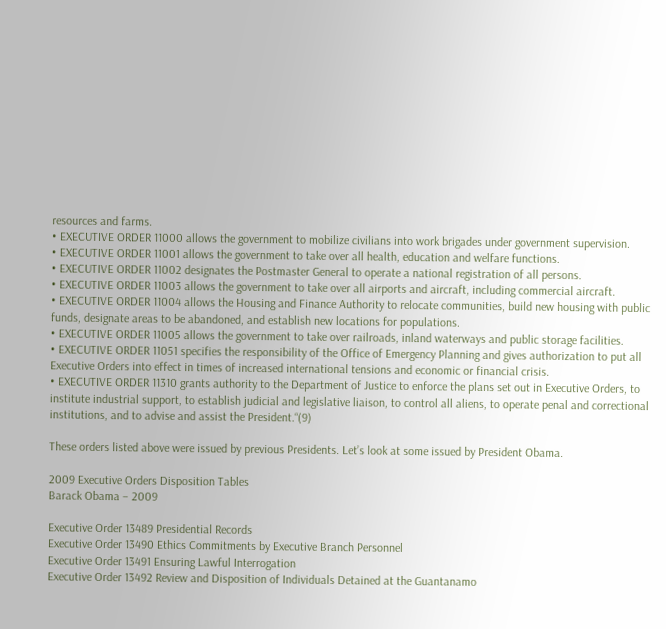resources and farms.
• EXECUTIVE ORDER 11000 allows the government to mobilize civilians into work brigades under government supervision.
• EXECUTIVE ORDER 11001 allows the government to take over all health, education and welfare functions.
• EXECUTIVE ORDER 11002 designates the Postmaster General to operate a national registration of all persons.
• EXECUTIVE ORDER 11003 allows the government to take over all airports and aircraft, including commercial aircraft.
• EXECUTIVE ORDER 11004 allows the Housing and Finance Authority to relocate communities, build new housing with public funds, designate areas to be abandoned, and establish new locations for populations.
• EXECUTIVE ORDER 11005 allows the government to take over railroads, inland waterways and public storage facilities.
• EXECUTIVE ORDER 11051 specifies the responsibility of the Office of Emergency Planning and gives authorization to put all Executive Orders into effect in times of increased international tensions and economic or financial crisis.
• EXECUTIVE ORDER 11310 grants authority to the Department of Justice to enforce the plans set out in Executive Orders, to institute industrial support, to establish judicial and legislative liaison, to control all aliens, to operate penal and correctional institutions, and to advise and assist the President.“(9)

These orders listed above were issued by previous Presidents. Let’s look at some issued by President Obama.

2009 Executive Orders Disposition Tables
Barack Obama – 2009

Executive Order 13489 Presidential Records
Executive Order 13490 Ethics Commitments by Executive Branch Personnel
Executive Order 13491 Ensuring Lawful Interrogation
Executive Order 13492 Review and Disposition of Individuals Detained at the Guantanamo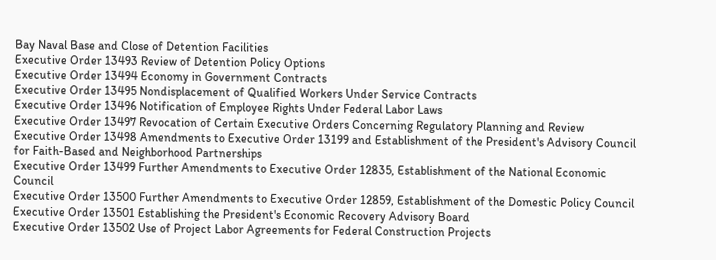Bay Naval Base and Close of Detention Facilities
Executive Order 13493 Review of Detention Policy Options
Executive Order 13494 Economy in Government Contracts
Executive Order 13495 Nondisplacement of Qualified Workers Under Service Contracts
Executive Order 13496 Notification of Employee Rights Under Federal Labor Laws
Executive Order 13497 Revocation of Certain Executive Orders Concerning Regulatory Planning and Review
Executive Order 13498 Amendments to Executive Order 13199 and Establishment of the President's Advisory Council for Faith-Based and Neighborhood Partnerships
Executive Order 13499 Further Amendments to Executive Order 12835, Establishment of the National Economic Council
Executive Order 13500 Further Amendments to Executive Order 12859, Establishment of the Domestic Policy Council
Executive Order 13501 Establishing the President's Economic Recovery Advisory Board
Executive Order 13502 Use of Project Labor Agreements for Federal Construction Projects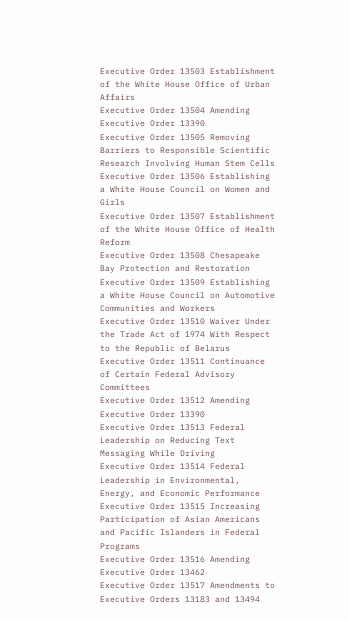Executive Order 13503 Establishment of the White House Office of Urban Affairs
Executive Order 13504 Amending Executive Order 13390
Executive Order 13505 Removing Barriers to Responsible Scientific Research Involving Human Stem Cells
Executive Order 13506 Establishing a White House Council on Women and Girls
Executive Order 13507 Establishment of the White House Office of Health Reform
Executive Order 13508 Chesapeake Bay Protection and Restoration
Executive Order 13509 Establishing a White House Council on Automotive Communities and Workers
Executive Order 13510 Waiver Under the Trade Act of 1974 With Respect to the Republic of Belarus
Executive Order 13511 Continuance of Certain Federal Advisory Committees
Executive Order 13512 Amending Executive Order 13390
Executive Order 13513 Federal Leadership on Reducing Text Messaging While Driving
Executive Order 13514 Federal Leadership in Environmental, Energy, and Economic Performance
Executive Order 13515 Increasing Participation of Asian Americans and Pacific Islanders in Federal Programs
Executive Order 13516 Amending Executive Order 13462
Executive Order 13517 Amendments to Executive Orders 13183 and 13494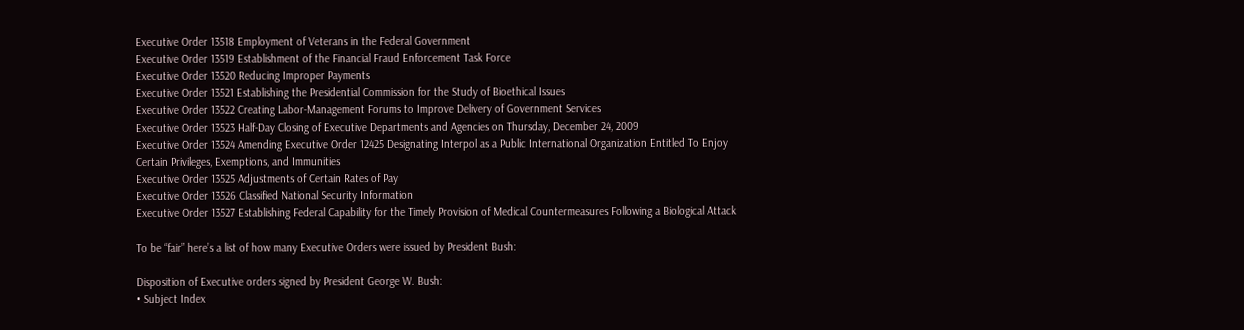Executive Order 13518 Employment of Veterans in the Federal Government
Executive Order 13519 Establishment of the Financial Fraud Enforcement Task Force
Executive Order 13520 Reducing Improper Payments
Executive Order 13521 Establishing the Presidential Commission for the Study of Bioethical Issues
Executive Order 13522 Creating Labor-Management Forums to Improve Delivery of Government Services
Executive Order 13523 Half-Day Closing of Executive Departments and Agencies on Thursday, December 24, 2009
Executive Order 13524 Amending Executive Order 12425 Designating Interpol as a Public International Organization Entitled To Enjoy Certain Privileges, Exemptions, and Immunities
Executive Order 13525 Adjustments of Certain Rates of Pay
Executive Order 13526 Classified National Security Information
Executive Order 13527 Establishing Federal Capability for the Timely Provision of Medical Countermeasures Following a Biological Attack

To be “fair” here’s a list of how many Executive Orders were issued by President Bush:

Disposition of Executive orders signed by President George W. Bush:
• Subject Index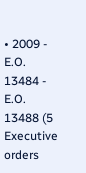• 2009 - E.O. 13484 - E.O. 13488 (5 Executive orders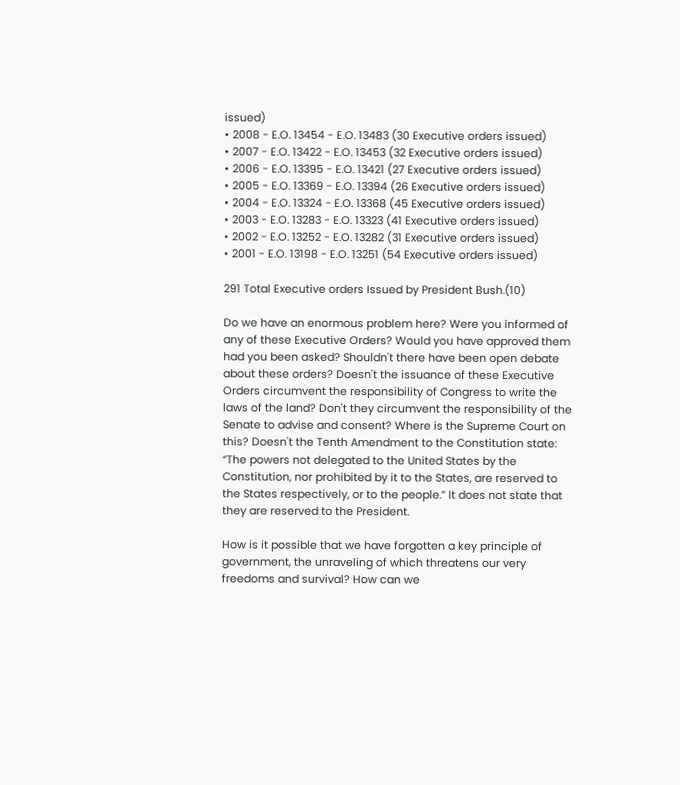issued)
• 2008 - E.O. 13454 - E.O. 13483 (30 Executive orders issued)
• 2007 - E.O. 13422 - E.O. 13453 (32 Executive orders issued)
• 2006 - E.O. 13395 - E.O. 13421 (27 Executive orders issued)
• 2005 - E.O. 13369 - E.O. 13394 (26 Executive orders issued)
• 2004 - E.O. 13324 - E.O. 13368 (45 Executive orders issued)
• 2003 - E.O. 13283 - E.O. 13323 (41 Executive orders issued)
• 2002 - E.O. 13252 - E.O. 13282 (31 Executive orders issued)
• 2001 - E.O. 13198 - E.O. 13251 (54 Executive orders issued)

291 Total Executive orders Issued by President Bush.(10)

Do we have an enormous problem here? Were you informed of any of these Executive Orders? Would you have approved them had you been asked? Shouldn't there have been open debate about these orders? Doesn't the issuance of these Executive Orders circumvent the responsibility of Congress to write the laws of the land? Don't they circumvent the responsibility of the Senate to advise and consent? Where is the Supreme Court on this? Doesn't the Tenth Amendment to the Constitution state: “The powers not delegated to the United States by the Constitution, nor prohibited by it to the States, are reserved to the States respectively, or to the people.” It does not state that they are reserved to the President.

How is it possible that we have forgotten a key principle of government, the unraveling of which threatens our very freedoms and survival? How can we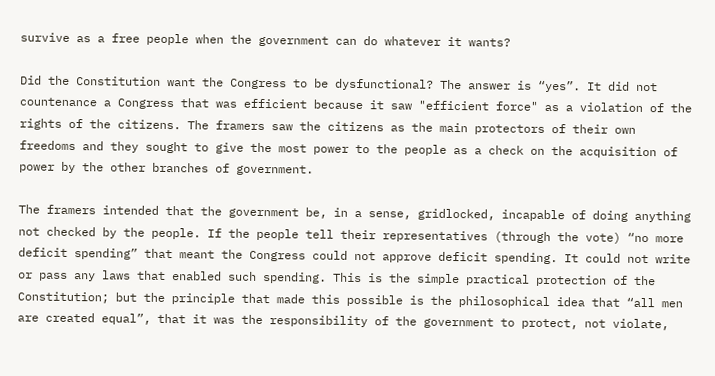survive as a free people when the government can do whatever it wants?

Did the Constitution want the Congress to be dysfunctional? The answer is “yes”. It did not countenance a Congress that was efficient because it saw "efficient force" as a violation of the rights of the citizens. The framers saw the citizens as the main protectors of their own freedoms and they sought to give the most power to the people as a check on the acquisition of power by the other branches of government.

The framers intended that the government be, in a sense, gridlocked, incapable of doing anything not checked by the people. If the people tell their representatives (through the vote) “no more deficit spending” that meant the Congress could not approve deficit spending. It could not write or pass any laws that enabled such spending. This is the simple practical protection of the Constitution; but the principle that made this possible is the philosophical idea that “all men are created equal”, that it was the responsibility of the government to protect, not violate,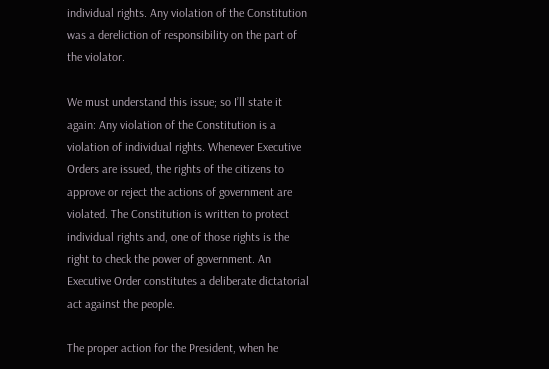individual rights. Any violation of the Constitution was a dereliction of responsibility on the part of the violator.

We must understand this issue; so I’ll state it again: Any violation of the Constitution is a violation of individual rights. Whenever Executive Orders are issued, the rights of the citizens to approve or reject the actions of government are violated. The Constitution is written to protect individual rights and, one of those rights is the right to check the power of government. An Executive Order constitutes a deliberate dictatorial act against the people.

The proper action for the President, when he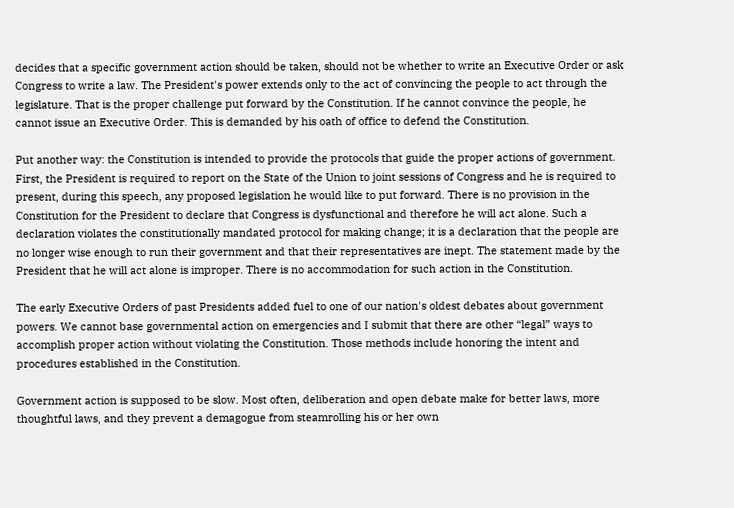decides that a specific government action should be taken, should not be whether to write an Executive Order or ask Congress to write a law. The President's power extends only to the act of convincing the people to act through the legislature. That is the proper challenge put forward by the Constitution. If he cannot convince the people, he cannot issue an Executive Order. This is demanded by his oath of office to defend the Constitution.

Put another way: the Constitution is intended to provide the protocols that guide the proper actions of government. First, the President is required to report on the State of the Union to joint sessions of Congress and he is required to present, during this speech, any proposed legislation he would like to put forward. There is no provision in the Constitution for the President to declare that Congress is dysfunctional and therefore he will act alone. Such a declaration violates the constitutionally mandated protocol for making change; it is a declaration that the people are no longer wise enough to run their government and that their representatives are inept. The statement made by the President that he will act alone is improper. There is no accommodation for such action in the Constitution.

The early Executive Orders of past Presidents added fuel to one of our nation's oldest debates about government powers. We cannot base governmental action on emergencies and I submit that there are other “legal” ways to accomplish proper action without violating the Constitution. Those methods include honoring the intent and procedures established in the Constitution.

Government action is supposed to be slow. Most often, deliberation and open debate make for better laws, more thoughtful laws, and they prevent a demagogue from steamrolling his or her own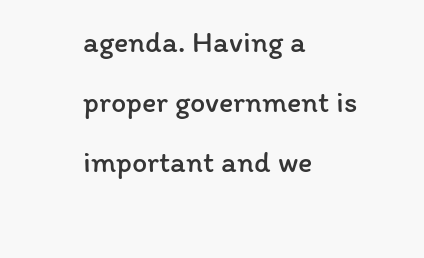agenda. Having a proper government is important and we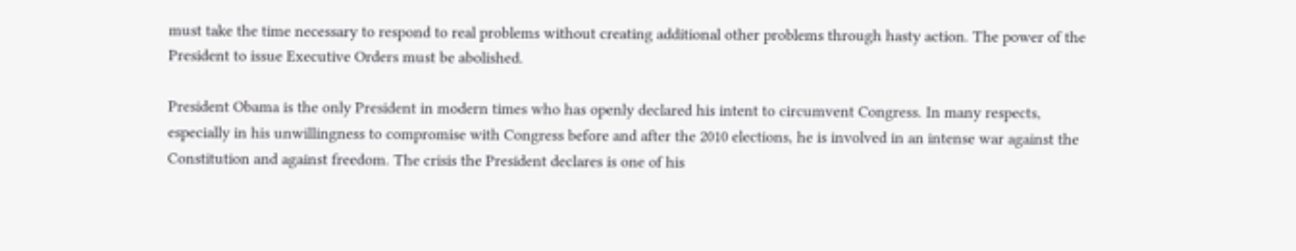must take the time necessary to respond to real problems without creating additional other problems through hasty action. The power of the President to issue Executive Orders must be abolished.

President Obama is the only President in modern times who has openly declared his intent to circumvent Congress. In many respects, especially in his unwillingness to compromise with Congress before and after the 2010 elections, he is involved in an intense war against the Constitution and against freedom. The crisis the President declares is one of his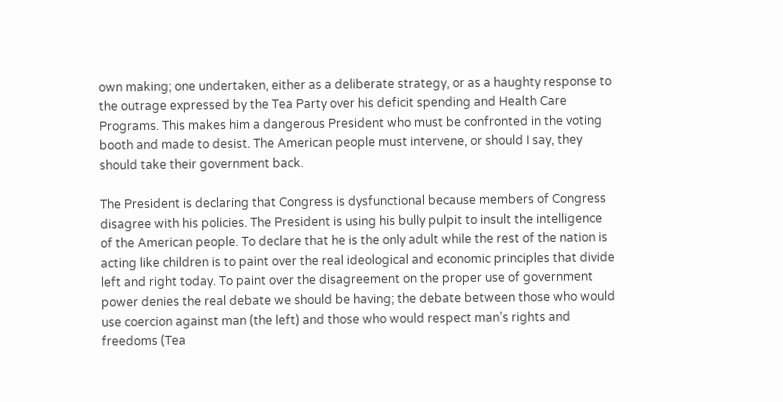own making; one undertaken, either as a deliberate strategy, or as a haughty response to the outrage expressed by the Tea Party over his deficit spending and Health Care Programs. This makes him a dangerous President who must be confronted in the voting booth and made to desist. The American people must intervene, or should I say, they should take their government back.

The President is declaring that Congress is dysfunctional because members of Congress disagree with his policies. The President is using his bully pulpit to insult the intelligence of the American people. To declare that he is the only adult while the rest of the nation is acting like children is to paint over the real ideological and economic principles that divide left and right today. To paint over the disagreement on the proper use of government power denies the real debate we should be having; the debate between those who would use coercion against man (the left) and those who would respect man’s rights and freedoms (Tea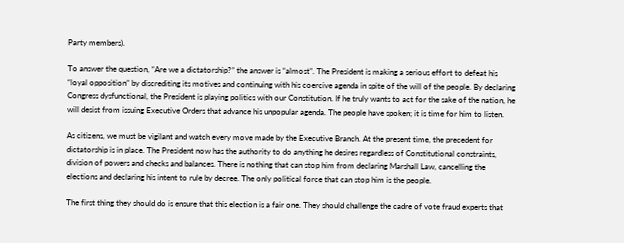Party members).

To answer the question, “Are we a dictatorship?” the answer is “almost”. The President is making a serious effort to defeat his “loyal opposition” by discrediting its motives and continuing with his coercive agenda in spite of the will of the people. By declaring Congress dysfunctional, the President is playing politics with our Constitution. If he truly wants to act for the sake of the nation, he will desist from issuing Executive Orders that advance his unpopular agenda. The people have spoken; it is time for him to listen.

As citizens, we must be vigilant and watch every move made by the Executive Branch. At the present time, the precedent for dictatorship is in place. The President now has the authority to do anything he desires regardless of Constitutional constraints, division of powers and checks and balances. There is nothing that can stop him from declaring Marshall Law, cancelling the elections and declaring his intent to rule by decree. The only political force that can stop him is the people.

The first thing they should do is ensure that this election is a fair one. They should challenge the cadre of vote fraud experts that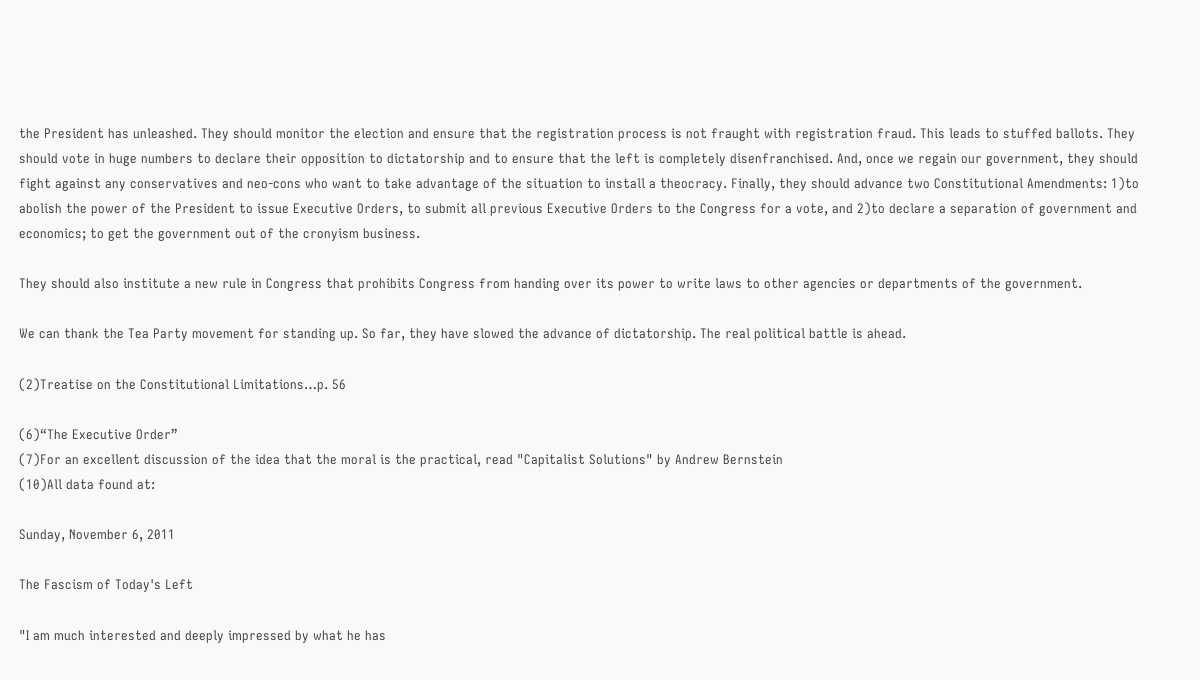the President has unleashed. They should monitor the election and ensure that the registration process is not fraught with registration fraud. This leads to stuffed ballots. They should vote in huge numbers to declare their opposition to dictatorship and to ensure that the left is completely disenfranchised. And, once we regain our government, they should fight against any conservatives and neo-cons who want to take advantage of the situation to install a theocracy. Finally, they should advance two Constitutional Amendments: 1)to abolish the power of the President to issue Executive Orders, to submit all previous Executive Orders to the Congress for a vote, and 2)to declare a separation of government and economics; to get the government out of the cronyism business.

They should also institute a new rule in Congress that prohibits Congress from handing over its power to write laws to other agencies or departments of the government.

We can thank the Tea Party movement for standing up. So far, they have slowed the advance of dictatorship. The real political battle is ahead.

(2)Treatise on the Constitutional Limitations…p. 56

(6)“The Executive Order”
(7)For an excellent discussion of the idea that the moral is the practical, read "Capitalist Solutions" by Andrew Bernstein
(10)All data found at:

Sunday, November 6, 2011

The Fascism of Today's Left

"I am much interested and deeply impressed by what he has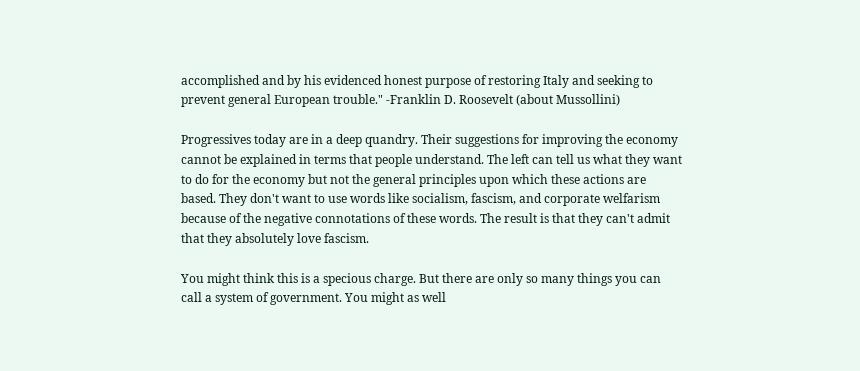accomplished and by his evidenced honest purpose of restoring Italy and seeking to prevent general European trouble." -Franklin D. Roosevelt (about Mussollini)

Progressives today are in a deep quandry. Their suggestions for improving the economy cannot be explained in terms that people understand. The left can tell us what they want to do for the economy but not the general principles upon which these actions are based. They don't want to use words like socialism, fascism, and corporate welfarism because of the negative connotations of these words. The result is that they can't admit that they absolutely love fascism.

You might think this is a specious charge. But there are only so many things you can call a system of government. You might as well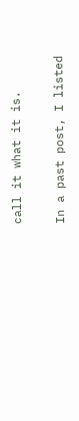call it what it is.

In a past post, I listed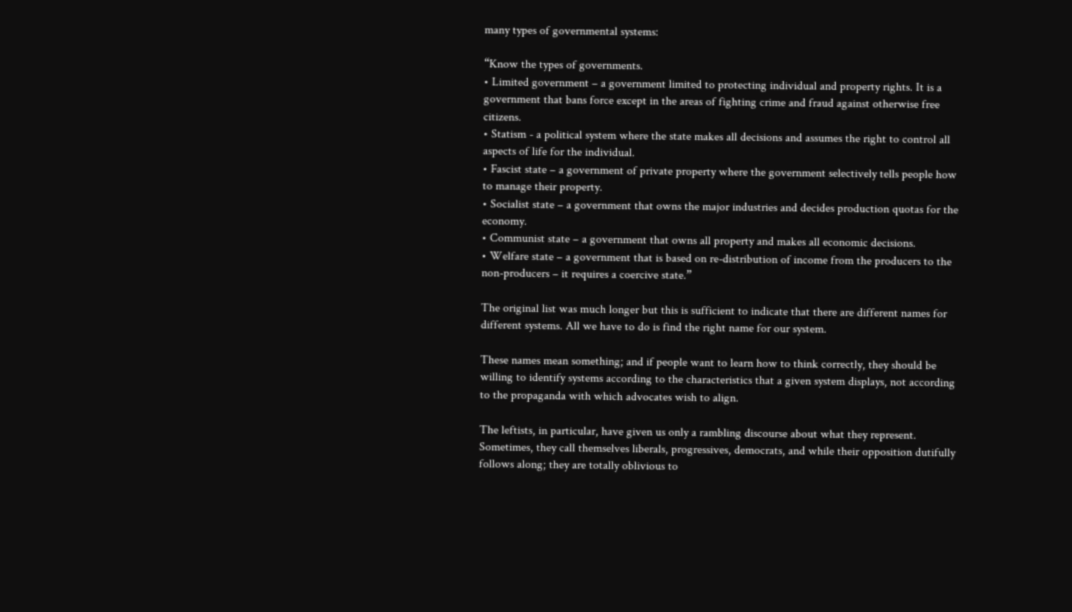many types of governmental systems:

“Know the types of governments.
• Limited government – a government limited to protecting individual and property rights. It is a government that bans force except in the areas of fighting crime and fraud against otherwise free citizens.
• Statism - a political system where the state makes all decisions and assumes the right to control all aspects of life for the individual.
• Fascist state – a government of private property where the government selectively tells people how to manage their property.
• Socialist state – a government that owns the major industries and decides production quotas for the economy.
• Communist state – a government that owns all property and makes all economic decisions.
• Welfare state – a government that is based on re-distribution of income from the producers to the non-producers – it requires a coercive state.”

The original list was much longer but this is sufficient to indicate that there are different names for different systems. All we have to do is find the right name for our system.

These names mean something; and if people want to learn how to think correctly, they should be willing to identify systems according to the characteristics that a given system displays, not according to the propaganda with which advocates wish to align.

The leftists, in particular, have given us only a rambling discourse about what they represent. Sometimes, they call themselves liberals, progressives, democrats, and while their opposition dutifully follows along; they are totally oblivious to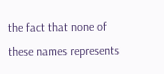the fact that none of these names represents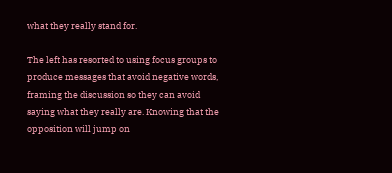what they really stand for.

The left has resorted to using focus groups to produce messages that avoid negative words, framing the discussion so they can avoid saying what they really are. Knowing that the opposition will jump on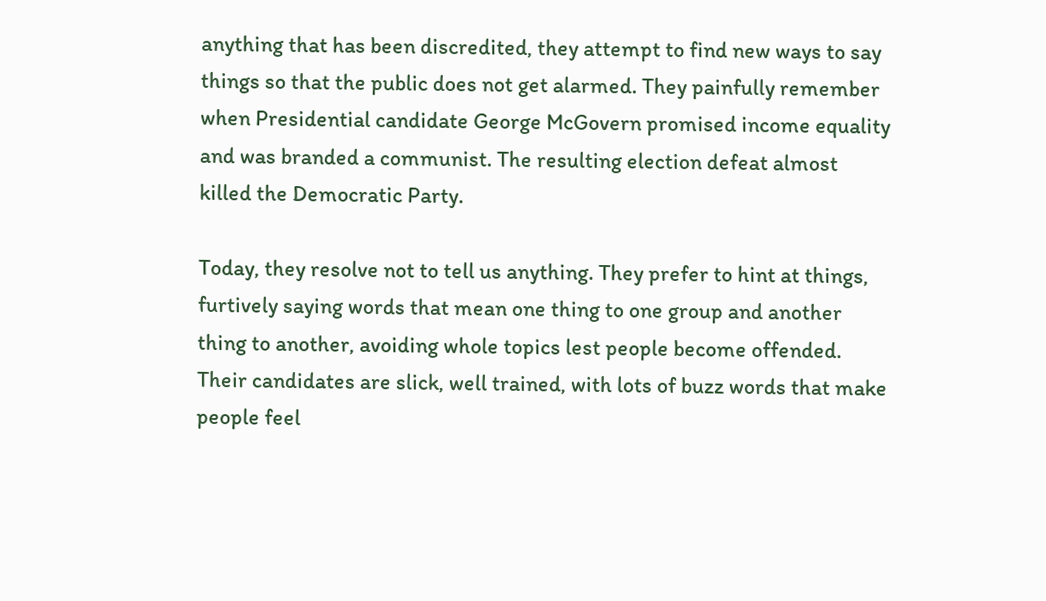anything that has been discredited, they attempt to find new ways to say things so that the public does not get alarmed. They painfully remember when Presidential candidate George McGovern promised income equality and was branded a communist. The resulting election defeat almost killed the Democratic Party.

Today, they resolve not to tell us anything. They prefer to hint at things, furtively saying words that mean one thing to one group and another thing to another, avoiding whole topics lest people become offended. Their candidates are slick, well trained, with lots of buzz words that make people feel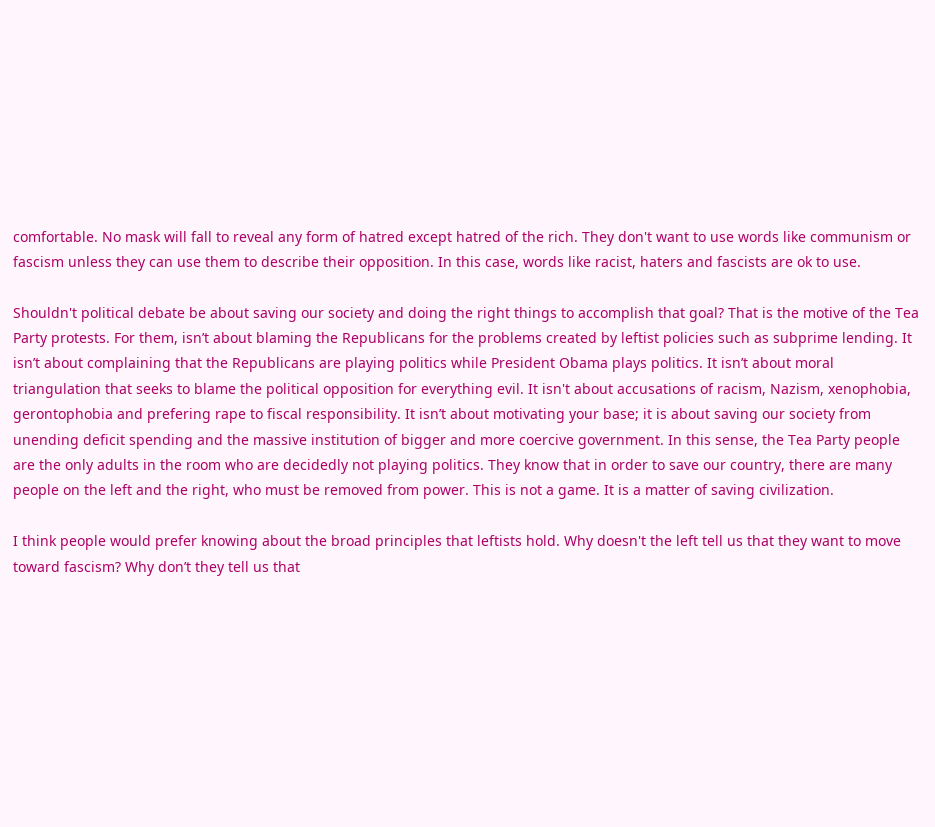comfortable. No mask will fall to reveal any form of hatred except hatred of the rich. They don't want to use words like communism or fascism unless they can use them to describe their opposition. In this case, words like racist, haters and fascists are ok to use.

Shouldn't political debate be about saving our society and doing the right things to accomplish that goal? That is the motive of the Tea Party protests. For them, isn’t about blaming the Republicans for the problems created by leftist policies such as subprime lending. It isn’t about complaining that the Republicans are playing politics while President Obama plays politics. It isn’t about moral triangulation that seeks to blame the political opposition for everything evil. It isn't about accusations of racism, Nazism, xenophobia, gerontophobia and prefering rape to fiscal responsibility. It isn’t about motivating your base; it is about saving our society from unending deficit spending and the massive institution of bigger and more coercive government. In this sense, the Tea Party people are the only adults in the room who are decidedly not playing politics. They know that in order to save our country, there are many people on the left and the right, who must be removed from power. This is not a game. It is a matter of saving civilization.

I think people would prefer knowing about the broad principles that leftists hold. Why doesn't the left tell us that they want to move toward fascism? Why don’t they tell us that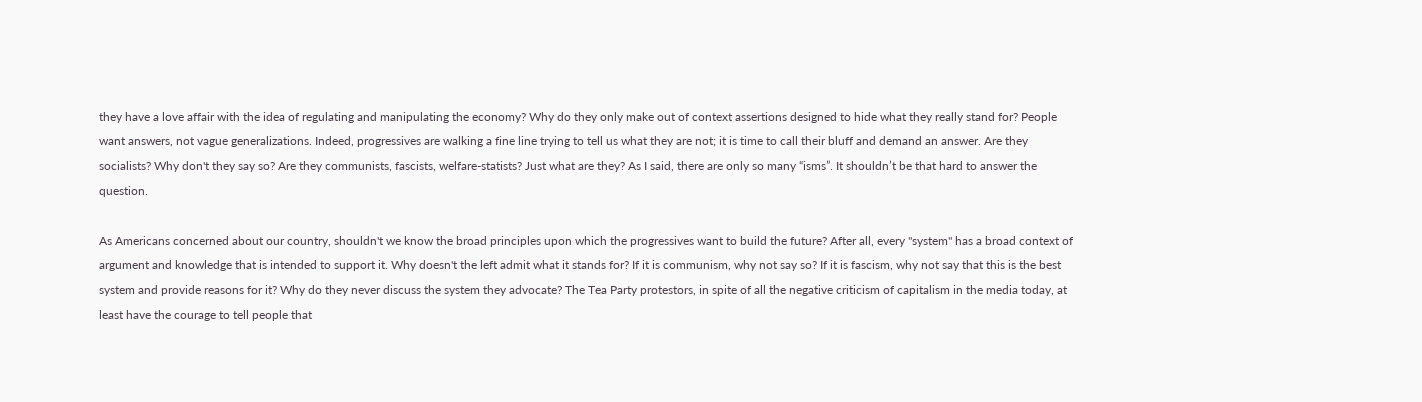they have a love affair with the idea of regulating and manipulating the economy? Why do they only make out of context assertions designed to hide what they really stand for? People want answers, not vague generalizations. Indeed, progressives are walking a fine line trying to tell us what they are not; it is time to call their bluff and demand an answer. Are they socialists? Why don't they say so? Are they communists, fascists, welfare-statists? Just what are they? As I said, there are only so many “isms”. It shouldn’t be that hard to answer the question.

As Americans concerned about our country, shouldn't we know the broad principles upon which the progressives want to build the future? After all, every "system" has a broad context of argument and knowledge that is intended to support it. Why doesn't the left admit what it stands for? If it is communism, why not say so? If it is fascism, why not say that this is the best system and provide reasons for it? Why do they never discuss the system they advocate? The Tea Party protestors, in spite of all the negative criticism of capitalism in the media today, at least have the courage to tell people that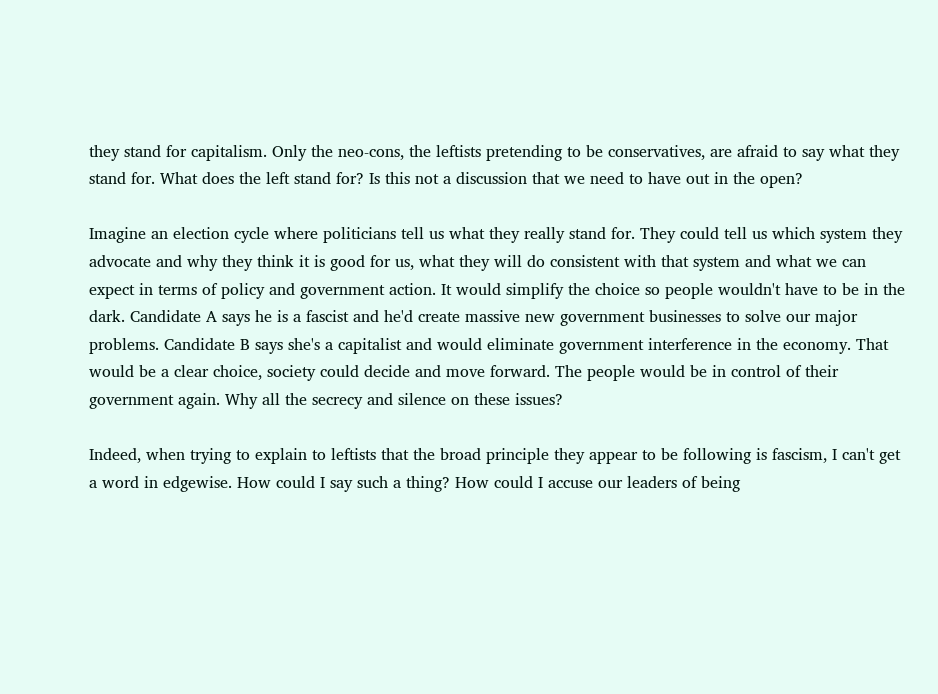they stand for capitalism. Only the neo-cons, the leftists pretending to be conservatives, are afraid to say what they stand for. What does the left stand for? Is this not a discussion that we need to have out in the open?

Imagine an election cycle where politicians tell us what they really stand for. They could tell us which system they advocate and why they think it is good for us, what they will do consistent with that system and what we can expect in terms of policy and government action. It would simplify the choice so people wouldn't have to be in the dark. Candidate A says he is a fascist and he'd create massive new government businesses to solve our major problems. Candidate B says she's a capitalist and would eliminate government interference in the economy. That would be a clear choice, society could decide and move forward. The people would be in control of their government again. Why all the secrecy and silence on these issues?

Indeed, when trying to explain to leftists that the broad principle they appear to be following is fascism, I can't get a word in edgewise. How could I say such a thing? How could I accuse our leaders of being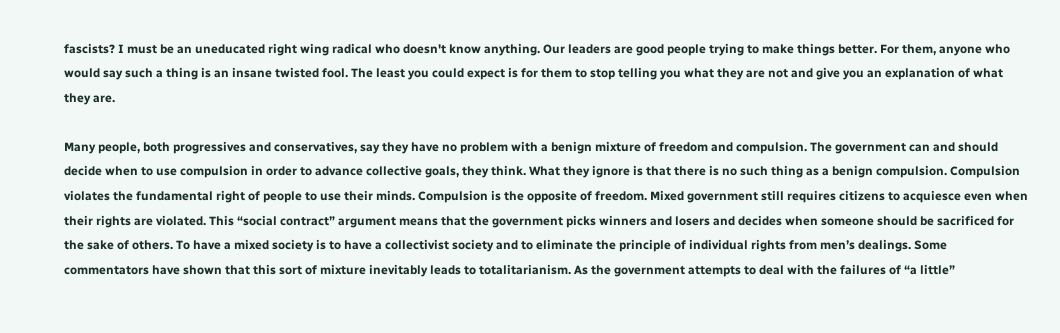fascists? I must be an uneducated right wing radical who doesn't know anything. Our leaders are good people trying to make things better. For them, anyone who would say such a thing is an insane twisted fool. The least you could expect is for them to stop telling you what they are not and give you an explanation of what they are.

Many people, both progressives and conservatives, say they have no problem with a benign mixture of freedom and compulsion. The government can and should decide when to use compulsion in order to advance collective goals, they think. What they ignore is that there is no such thing as a benign compulsion. Compulsion violates the fundamental right of people to use their minds. Compulsion is the opposite of freedom. Mixed government still requires citizens to acquiesce even when their rights are violated. This “social contract” argument means that the government picks winners and losers and decides when someone should be sacrificed for the sake of others. To have a mixed society is to have a collectivist society and to eliminate the principle of individual rights from men’s dealings. Some commentators have shown that this sort of mixture inevitably leads to totalitarianism. As the government attempts to deal with the failures of “a little”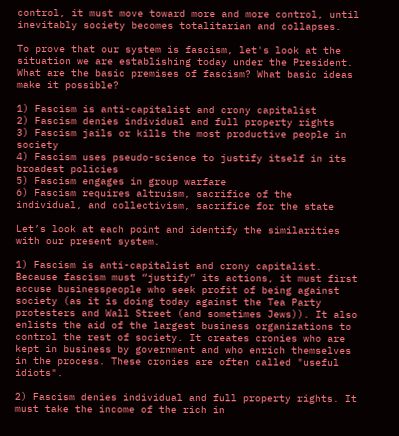control, it must move toward more and more control, until inevitably society becomes totalitarian and collapses.

To prove that our system is fascism, let's look at the situation we are establishing today under the President. What are the basic premises of fascism? What basic ideas make it possible?

1) Fascism is anti-capitalist and crony capitalist
2) Fascism denies individual and full property rights
3) Fascism jails or kills the most productive people in society
4) Fascism uses pseudo-science to justify itself in its broadest policies
5) Fascism engages in group warfare
6) Fascism requires altruism, sacrifice of the individual, and collectivism, sacrifice for the state

Let’s look at each point and identify the similarities with our present system.

1) Fascism is anti-capitalist and crony capitalist. Because fascism must “justify” its actions, it must first accuse businesspeople who seek profit of being against society (as it is doing today against the Tea Party protesters and Wall Street (and sometimes Jews)). It also enlists the aid of the largest business organizations to control the rest of society. It creates cronies who are kept in business by government and who enrich themselves in the process. These cronies are often called "useful idiots".

2) Fascism denies individual and full property rights. It must take the income of the rich in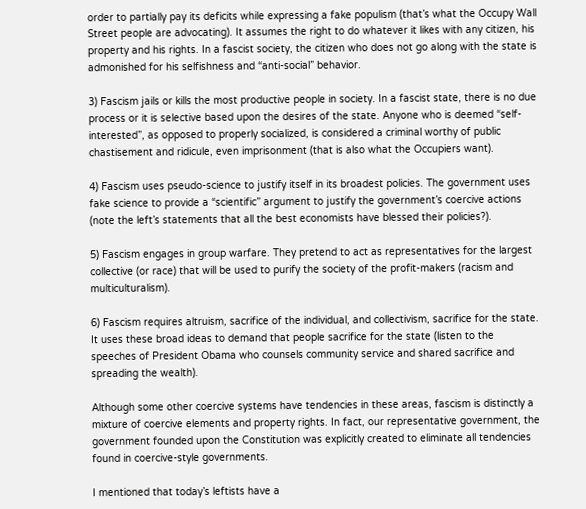order to partially pay its deficits while expressing a fake populism (that’s what the Occupy Wall Street people are advocating). It assumes the right to do whatever it likes with any citizen, his property and his rights. In a fascist society, the citizen who does not go along with the state is admonished for his selfishness and “anti-social” behavior.

3) Fascism jails or kills the most productive people in society. In a fascist state, there is no due process or it is selective based upon the desires of the state. Anyone who is deemed “self-interested”, as opposed to properly socialized, is considered a criminal worthy of public chastisement and ridicule, even imprisonment (that is also what the Occupiers want).

4) Fascism uses pseudo-science to justify itself in its broadest policies. The government uses fake science to provide a “scientific” argument to justify the government’s coercive actions (note the left’s statements that all the best economists have blessed their policies?).

5) Fascism engages in group warfare. They pretend to act as representatives for the largest collective (or race) that will be used to purify the society of the profit-makers (racism and multiculturalism).

6) Fascism requires altruism, sacrifice of the individual, and collectivism, sacrifice for the state. It uses these broad ideas to demand that people sacrifice for the state (listen to the speeches of President Obama who counsels community service and shared sacrifice and spreading the wealth).

Although some other coercive systems have tendencies in these areas, fascism is distinctly a mixture of coercive elements and property rights. In fact, our representative government, the government founded upon the Constitution was explicitly created to eliminate all tendencies found in coercive-style governments.

I mentioned that today’s leftists have a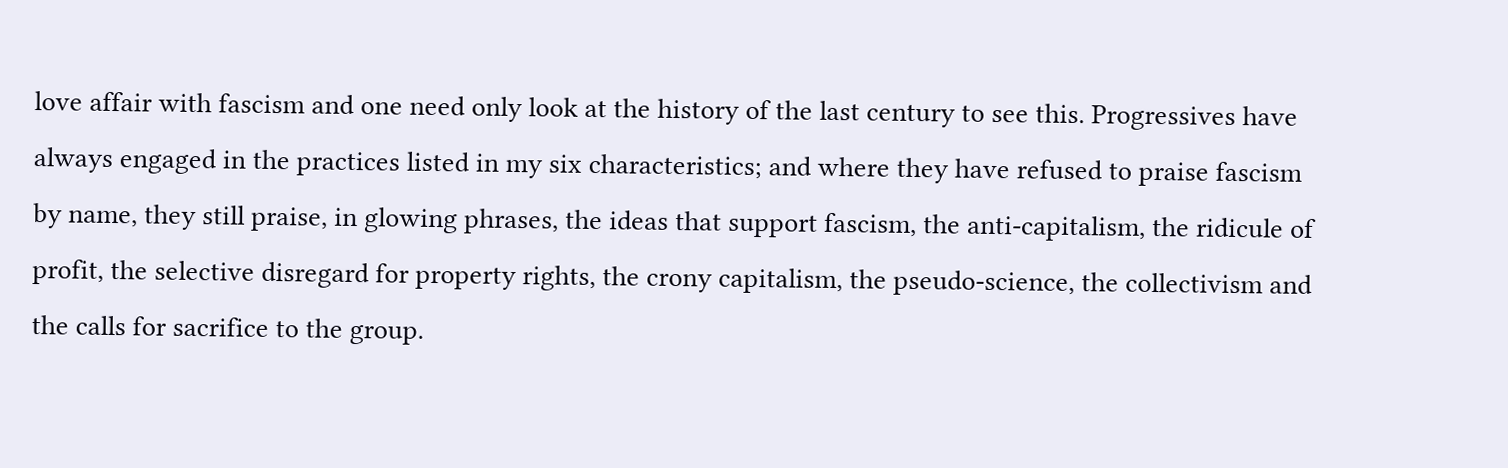love affair with fascism and one need only look at the history of the last century to see this. Progressives have always engaged in the practices listed in my six characteristics; and where they have refused to praise fascism by name, they still praise, in glowing phrases, the ideas that support fascism, the anti-capitalism, the ridicule of profit, the selective disregard for property rights, the crony capitalism, the pseudo-science, the collectivism and the calls for sacrifice to the group.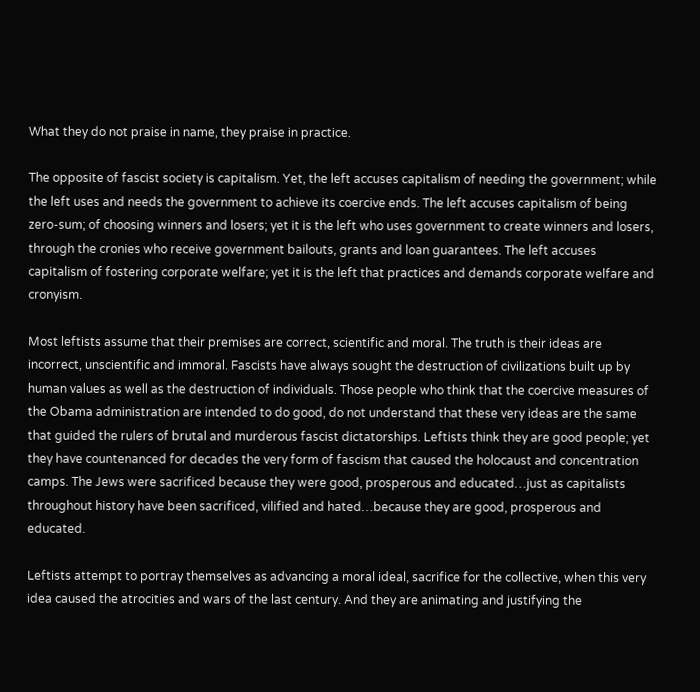What they do not praise in name, they praise in practice.

The opposite of fascist society is capitalism. Yet, the left accuses capitalism of needing the government; while the left uses and needs the government to achieve its coercive ends. The left accuses capitalism of being zero-sum; of choosing winners and losers; yet it is the left who uses government to create winners and losers, through the cronies who receive government bailouts, grants and loan guarantees. The left accuses capitalism of fostering corporate welfare; yet it is the left that practices and demands corporate welfare and cronyism.

Most leftists assume that their premises are correct, scientific and moral. The truth is their ideas are incorrect, unscientific and immoral. Fascists have always sought the destruction of civilizations built up by human values as well as the destruction of individuals. Those people who think that the coercive measures of the Obama administration are intended to do good, do not understand that these very ideas are the same that guided the rulers of brutal and murderous fascist dictatorships. Leftists think they are good people; yet they have countenanced for decades the very form of fascism that caused the holocaust and concentration camps. The Jews were sacrificed because they were good, prosperous and educated…just as capitalists throughout history have been sacrificed, vilified and hated…because they are good, prosperous and educated.

Leftists attempt to portray themselves as advancing a moral ideal, sacrifice for the collective, when this very idea caused the atrocities and wars of the last century. And they are animating and justifying the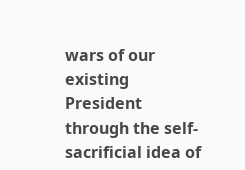wars of our existing President through the self-sacrificial idea of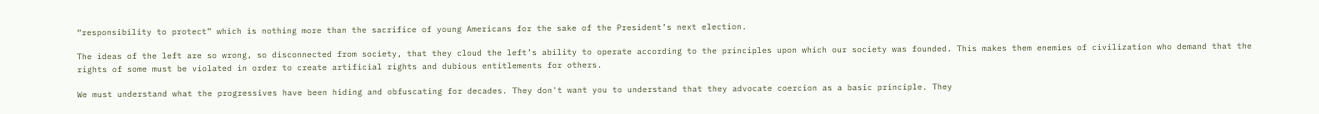“responsibility to protect” which is nothing more than the sacrifice of young Americans for the sake of the President’s next election.

The ideas of the left are so wrong, so disconnected from society, that they cloud the left’s ability to operate according to the principles upon which our society was founded. This makes them enemies of civilization who demand that the rights of some must be violated in order to create artificial rights and dubious entitlements for others.

We must understand what the progressives have been hiding and obfuscating for decades. They don't want you to understand that they advocate coercion as a basic principle. They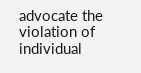advocate the violation of individual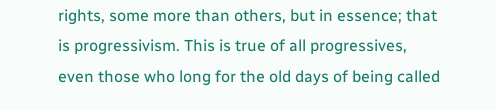rights, some more than others, but in essence; that is progressivism. This is true of all progressives, even those who long for the old days of being called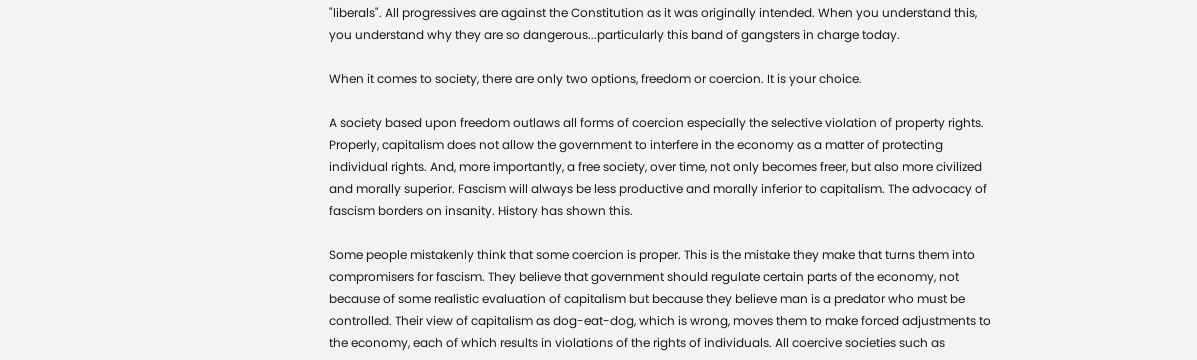"liberals". All progressives are against the Constitution as it was originally intended. When you understand this, you understand why they are so dangerous...particularly this band of gangsters in charge today.

When it comes to society, there are only two options, freedom or coercion. It is your choice.

A society based upon freedom outlaws all forms of coercion especially the selective violation of property rights. Properly, capitalism does not allow the government to interfere in the economy as a matter of protecting individual rights. And, more importantly, a free society, over time, not only becomes freer, but also more civilized and morally superior. Fascism will always be less productive and morally inferior to capitalism. The advocacy of fascism borders on insanity. History has shown this.

Some people mistakenly think that some coercion is proper. This is the mistake they make that turns them into compromisers for fascism. They believe that government should regulate certain parts of the economy, not because of some realistic evaluation of capitalism but because they believe man is a predator who must be controlled. Their view of capitalism as dog-eat-dog, which is wrong, moves them to make forced adjustments to the economy, each of which results in violations of the rights of individuals. All coercive societies such as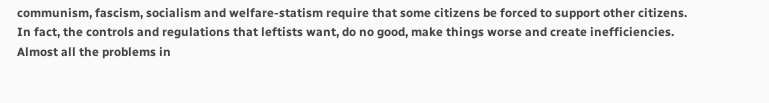communism, fascism, socialism and welfare-statism require that some citizens be forced to support other citizens. In fact, the controls and regulations that leftists want, do no good, make things worse and create inefficiencies. Almost all the problems in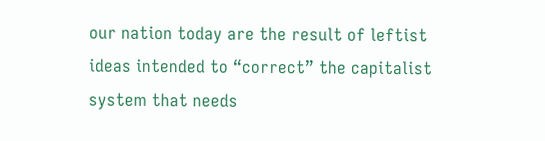our nation today are the result of leftist ideas intended to “correct” the capitalist system that needs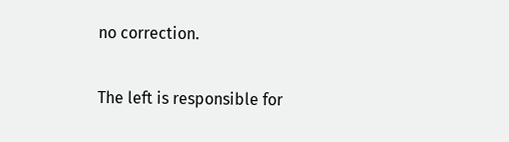no correction.

The left is responsible for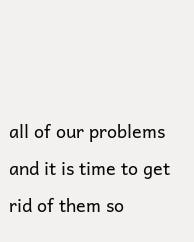all of our problems and it is time to get rid of them so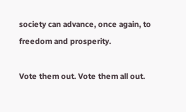society can advance, once again, to freedom and prosperity.

Vote them out. Vote them all out.